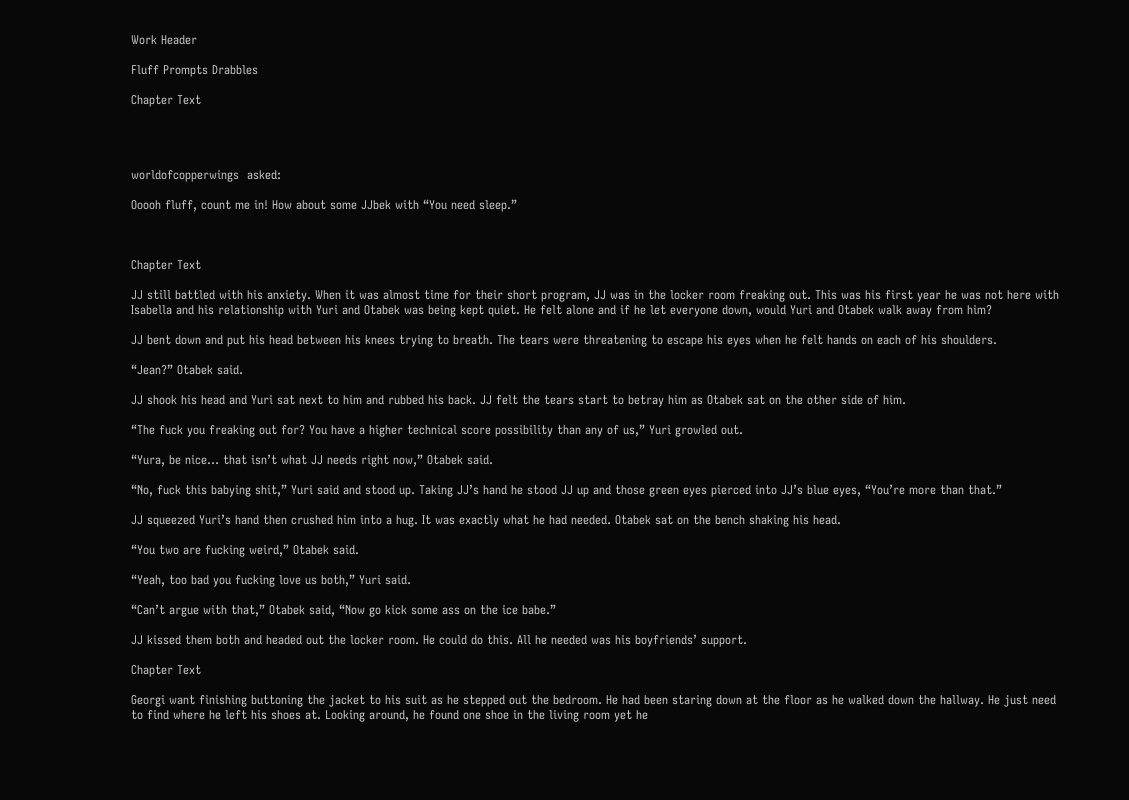Work Header

Fluff Prompts Drabbles

Chapter Text




worldofcopperwings  asked:

Ooooh fluff, count me in! How about some JJbek with “You need sleep.”



Chapter Text

JJ still battled with his anxiety. When it was almost time for their short program, JJ was in the locker room freaking out. This was his first year he was not here with Isabella and his relationship with Yuri and Otabek was being kept quiet. He felt alone and if he let everyone down, would Yuri and Otabek walk away from him?

JJ bent down and put his head between his knees trying to breath. The tears were threatening to escape his eyes when he felt hands on each of his shoulders.

“Jean?” Otabek said.

JJ shook his head and Yuri sat next to him and rubbed his back. JJ felt the tears start to betray him as Otabek sat on the other side of him.

“The fuck you freaking out for? You have a higher technical score possibility than any of us,” Yuri growled out.

“Yura, be nice… that isn’t what JJ needs right now,” Otabek said.

“No, fuck this babying shit,” Yuri said and stood up. Taking JJ’s hand he stood JJ up and those green eyes pierced into JJ’s blue eyes, “You’re more than that.”

JJ squeezed Yuri’s hand then crushed him into a hug. It was exactly what he had needed. Otabek sat on the bench shaking his head.

“You two are fucking weird,” Otabek said.

“Yeah, too bad you fucking love us both,” Yuri said.

“Can’t argue with that,” Otabek said, “Now go kick some ass on the ice babe.”

JJ kissed them both and headed out the locker room. He could do this. All he needed was his boyfriends’ support.

Chapter Text

Georgi want finishing buttoning the jacket to his suit as he stepped out the bedroom. He had been staring down at the floor as he walked down the hallway. He just need to find where he left his shoes at. Looking around, he found one shoe in the living room yet he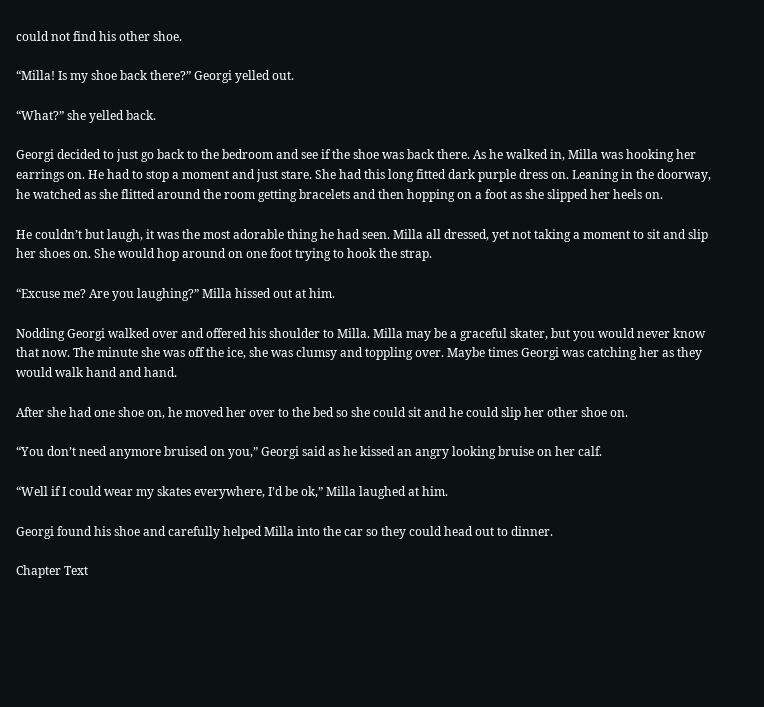could not find his other shoe.

“Milla! Is my shoe back there?” Georgi yelled out.

“What?” she yelled back.

Georgi decided to just go back to the bedroom and see if the shoe was back there. As he walked in, Milla was hooking her earrings on. He had to stop a moment and just stare. She had this long fitted dark purple dress on. Leaning in the doorway, he watched as she flitted around the room getting bracelets and then hopping on a foot as she slipped her heels on.

He couldn’t but laugh, it was the most adorable thing he had seen. Milla all dressed, yet not taking a moment to sit and slip her shoes on. She would hop around on one foot trying to hook the strap.

“Excuse me? Are you laughing?” Milla hissed out at him.

Nodding Georgi walked over and offered his shoulder to Milla. Milla may be a graceful skater, but you would never know that now. The minute she was off the ice, she was clumsy and toppling over. Maybe times Georgi was catching her as they would walk hand and hand.

After she had one shoe on, he moved her over to the bed so she could sit and he could slip her other shoe on.

“You don’t need anymore bruised on you,” Georgi said as he kissed an angry looking bruise on her calf.

“Well if I could wear my skates everywhere, I’d be ok,” Milla laughed at him.

Georgi found his shoe and carefully helped Milla into the car so they could head out to dinner.

Chapter Text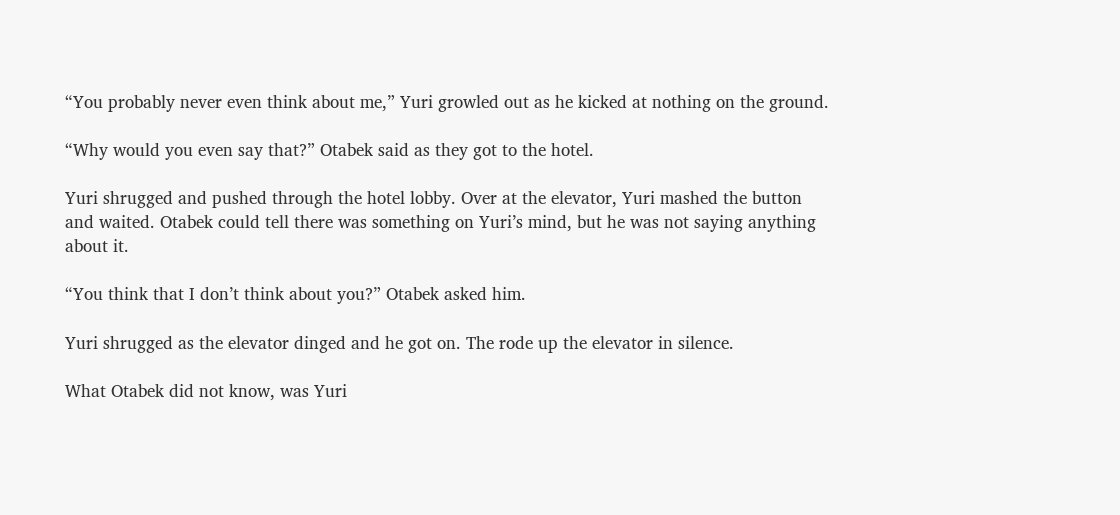“You probably never even think about me,” Yuri growled out as he kicked at nothing on the ground.

“Why would you even say that?” Otabek said as they got to the hotel.

Yuri shrugged and pushed through the hotel lobby. Over at the elevator, Yuri mashed the button and waited. Otabek could tell there was something on Yuri’s mind, but he was not saying anything about it.

“You think that I don’t think about you?” Otabek asked him.

Yuri shrugged as the elevator dinged and he got on. The rode up the elevator in silence.

What Otabek did not know, was Yuri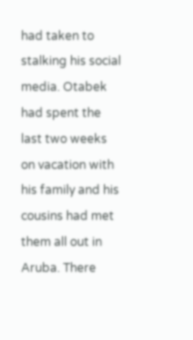had taken to stalking his social media. Otabek had spent the last two weeks on vacation with his family and his cousins had met them all out in Aruba. There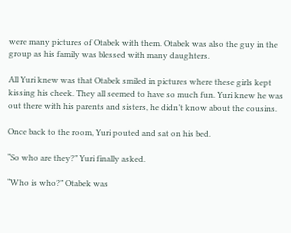were many pictures of Otabek with them. Otabek was also the guy in the group as his family was blessed with many daughters.

All Yuri knew was that Otabek smiled in pictures where these girls kept kissing his cheek. They all seemed to have so much fun. Yuri knew he was out there with his parents and sisters, he didn’t know about the cousins.

Once back to the room, Yuri pouted and sat on his bed.

“So who are they?” Yuri finally asked.

“Who is who?” Otabek was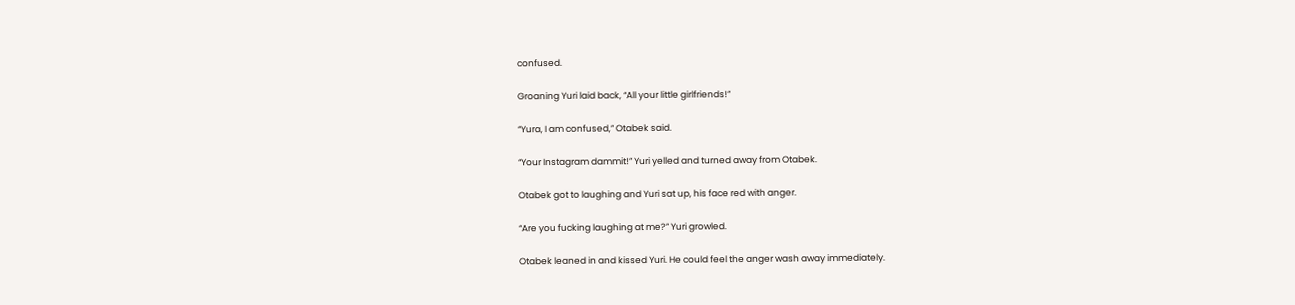confused.

Groaning Yuri laid back, “All your little girlfriends!”

“Yura, I am confused,” Otabek said.

“Your Instagram dammit!” Yuri yelled and turned away from Otabek.

Otabek got to laughing and Yuri sat up, his face red with anger.

“Are you fucking laughing at me?” Yuri growled.

Otabek leaned in and kissed Yuri. He could feel the anger wash away immediately.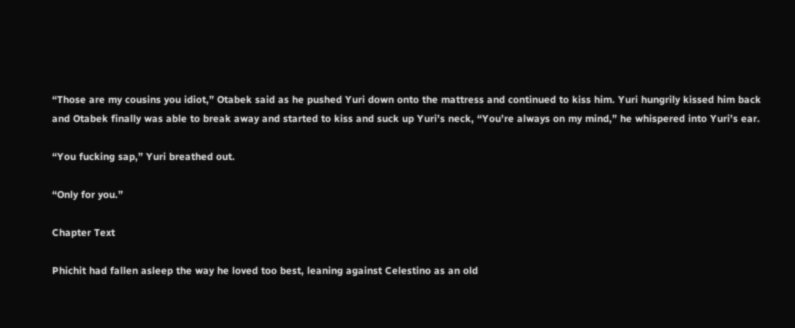“Those are my cousins you idiot,” Otabek said as he pushed Yuri down onto the mattress and continued to kiss him. Yuri hungrily kissed him back and Otabek finally was able to break away and started to kiss and suck up Yuri’s neck, “You’re always on my mind,” he whispered into Yuri’s ear.

“You fucking sap,” Yuri breathed out.

“Only for you.”

Chapter Text

Phichit had fallen asleep the way he loved too best, leaning against Celestino as an old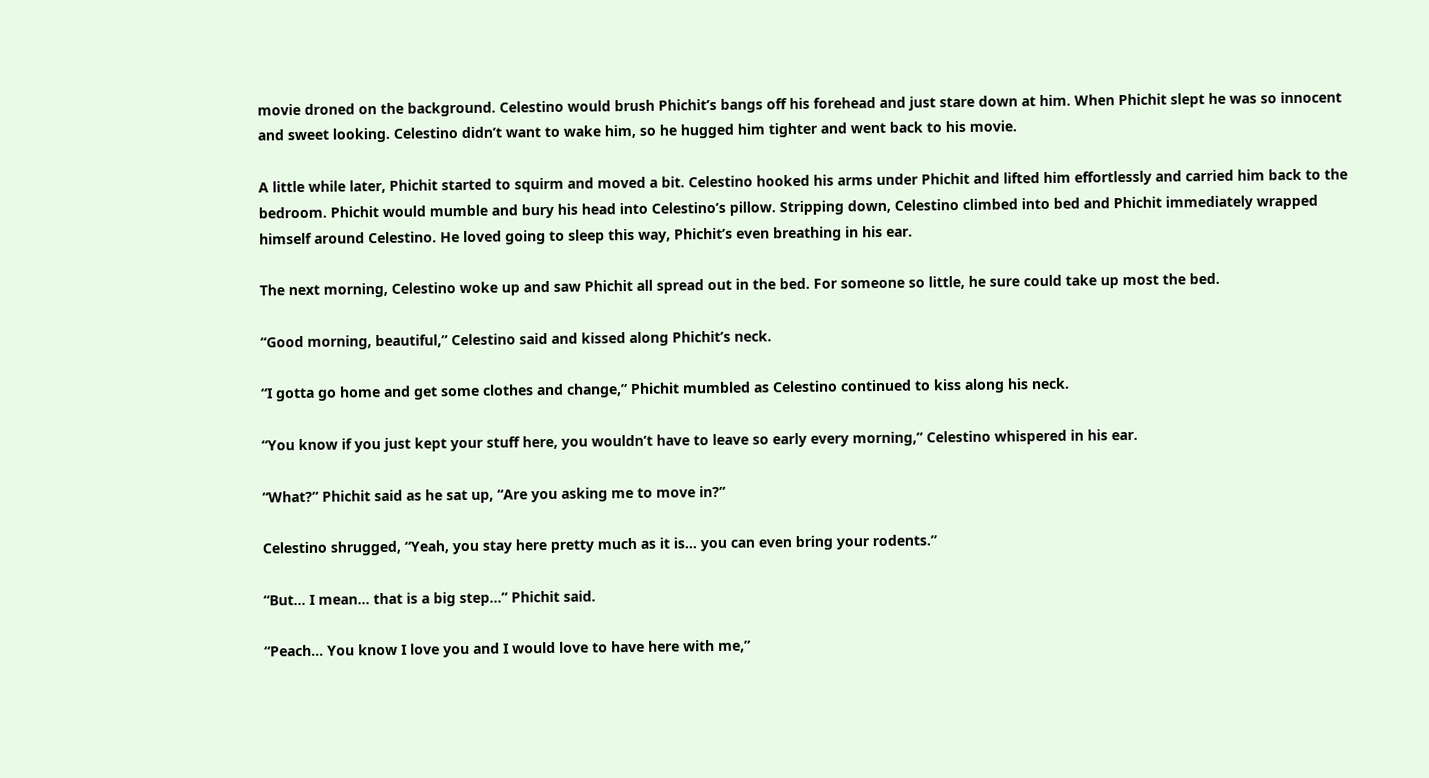movie droned on the background. Celestino would brush Phichit’s bangs off his forehead and just stare down at him. When Phichit slept he was so innocent and sweet looking. Celestino didn’t want to wake him, so he hugged him tighter and went back to his movie.

A little while later, Phichit started to squirm and moved a bit. Celestino hooked his arms under Phichit and lifted him effortlessly and carried him back to the bedroom. Phichit would mumble and bury his head into Celestino’s pillow. Stripping down, Celestino climbed into bed and Phichit immediately wrapped himself around Celestino. He loved going to sleep this way, Phichit’s even breathing in his ear.

The next morning, Celestino woke up and saw Phichit all spread out in the bed. For someone so little, he sure could take up most the bed.

“Good morning, beautiful,” Celestino said and kissed along Phichit’s neck.

“I gotta go home and get some clothes and change,” Phichit mumbled as Celestino continued to kiss along his neck.

“You know if you just kept your stuff here, you wouldn’t have to leave so early every morning,” Celestino whispered in his ear.

“What?” Phichit said as he sat up, “Are you asking me to move in?”

Celestino shrugged, “Yeah, you stay here pretty much as it is… you can even bring your rodents.”

“But… I mean… that is a big step…” Phichit said.

“Peach… You know I love you and I would love to have here with me,”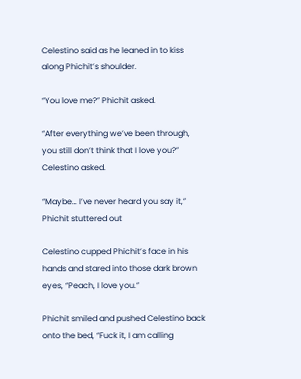Celestino said as he leaned in to kiss along Phichit’s shoulder.

“You love me?” Phichit asked.

“After everything we’ve been through, you still don’t think that I love you?” Celestino asked.

“Maybe… I’ve never heard you say it,” Phichit stuttered out

Celestino cupped Phichit’s face in his hands and stared into those dark brown eyes, “Peach, I love you.”

Phichit smiled and pushed Celestino back onto the bed, “Fuck it, I am calling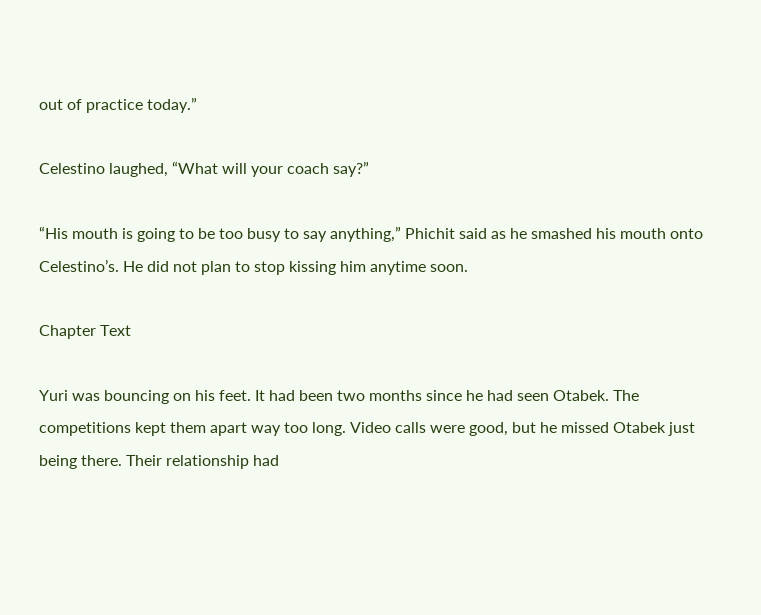out of practice today.”

Celestino laughed, “What will your coach say?”

“His mouth is going to be too busy to say anything,” Phichit said as he smashed his mouth onto Celestino’s. He did not plan to stop kissing him anytime soon.

Chapter Text

Yuri was bouncing on his feet. It had been two months since he had seen Otabek. The competitions kept them apart way too long. Video calls were good, but he missed Otabek just being there. Their relationship had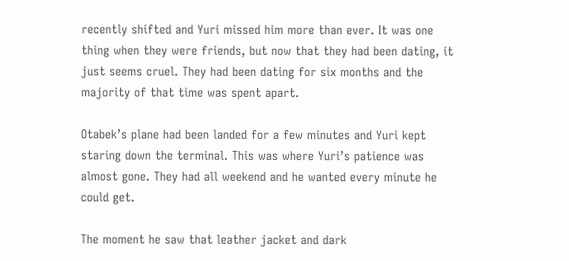recently shifted and Yuri missed him more than ever. It was one thing when they were friends, but now that they had been dating, it just seems cruel. They had been dating for six months and the majority of that time was spent apart.

Otabek’s plane had been landed for a few minutes and Yuri kept staring down the terminal. This was where Yuri’s patience was almost gone. They had all weekend and he wanted every minute he could get.

The moment he saw that leather jacket and dark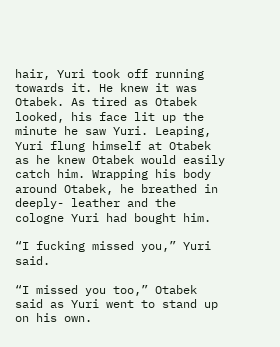hair, Yuri took off running towards it. He knew it was Otabek. As tired as Otabek looked, his face lit up the minute he saw Yuri. Leaping, Yuri flung himself at Otabek as he knew Otabek would easily catch him. Wrapping his body around Otabek, he breathed in deeply- leather and the cologne Yuri had bought him.

“I fucking missed you,” Yuri said.

“I missed you too,” Otabek said as Yuri went to stand up on his own.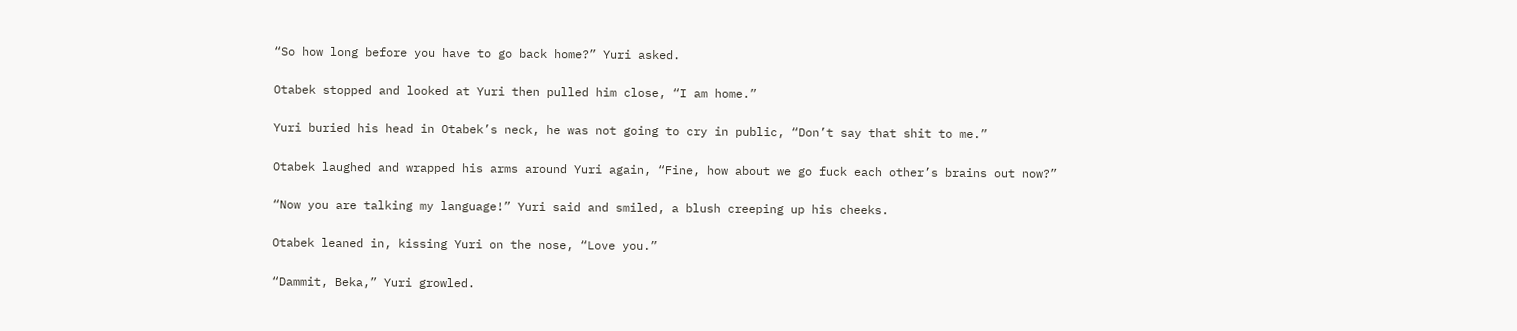“So how long before you have to go back home?” Yuri asked.

Otabek stopped and looked at Yuri then pulled him close, “I am home.”

Yuri buried his head in Otabek’s neck, he was not going to cry in public, “Don’t say that shit to me.”

Otabek laughed and wrapped his arms around Yuri again, “Fine, how about we go fuck each other’s brains out now?”

“Now you are talking my language!” Yuri said and smiled, a blush creeping up his cheeks.

Otabek leaned in, kissing Yuri on the nose, “Love you.”

“Dammit, Beka,” Yuri growled.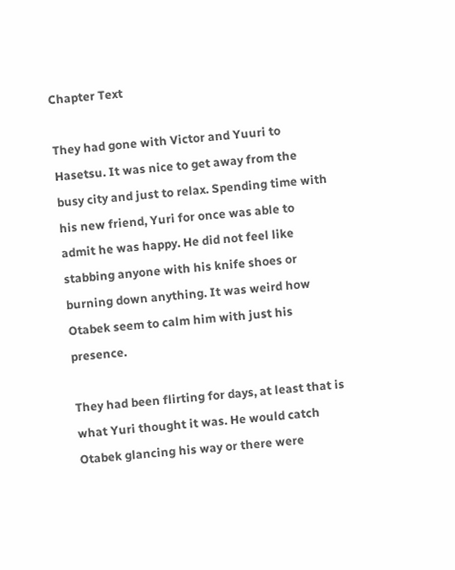Chapter Text

They had gone with Victor and Yuuri to Hasetsu. It was nice to get away from the busy city and just to relax. Spending time with his new friend, Yuri for once was able to admit he was happy. He did not feel like stabbing anyone with his knife shoes or burning down anything. It was weird how Otabek seem to calm him with just his presence.

They had been flirting for days, at least that is what Yuri thought it was. He would catch Otabek glancing his way or there were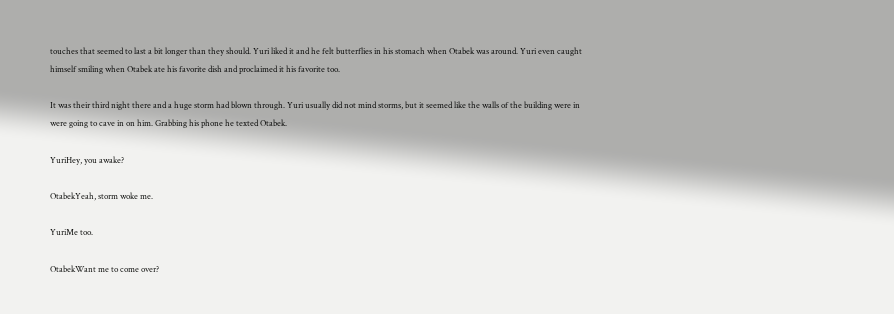touches that seemed to last a bit longer than they should. Yuri liked it and he felt butterflies in his stomach when Otabek was around. Yuri even caught himself smiling when Otabek ate his favorite dish and proclaimed it his favorite too.

It was their third night there and a huge storm had blown through. Yuri usually did not mind storms, but it seemed like the walls of the building were in were going to cave in on him. Grabbing his phone he texted Otabek.

YuriHey, you awake?

OtabekYeah, storm woke me.

YuriMe too.

OtabekWant me to come over?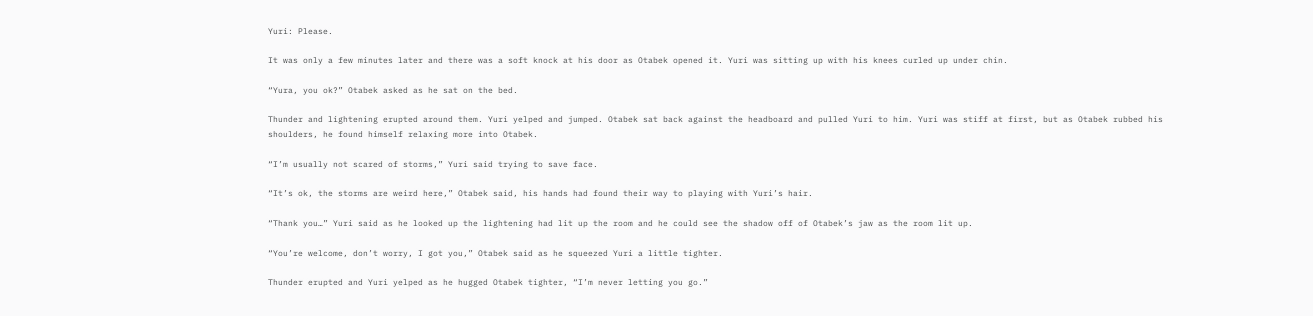Yuri: Please.

It was only a few minutes later and there was a soft knock at his door as Otabek opened it. Yuri was sitting up with his knees curled up under chin.

“Yura, you ok?” Otabek asked as he sat on the bed.

Thunder and lightening erupted around them. Yuri yelped and jumped. Otabek sat back against the headboard and pulled Yuri to him. Yuri was stiff at first, but as Otabek rubbed his shoulders, he found himself relaxing more into Otabek.

“I’m usually not scared of storms,” Yuri said trying to save face.

“It’s ok, the storms are weird here,” Otabek said, his hands had found their way to playing with Yuri’s hair.

“Thank you…” Yuri said as he looked up the lightening had lit up the room and he could see the shadow off of Otabek’s jaw as the room lit up.

“You’re welcome, don’t worry, I got you,” Otabek said as he squeezed Yuri a little tighter.

Thunder erupted and Yuri yelped as he hugged Otabek tighter, “I’m never letting you go.”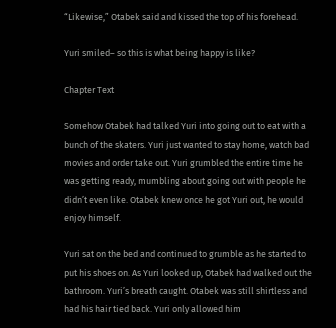“Likewise,” Otabek said and kissed the top of his forehead.

Yuri smiled– so this is what being happy is like?

Chapter Text

Somehow Otabek had talked Yuri into going out to eat with a bunch of the skaters. Yuri just wanted to stay home, watch bad movies and order take out. Yuri grumbled the entire time he was getting ready, mumbling about going out with people he didn’t even like. Otabek knew once he got Yuri out, he would enjoy himself.

Yuri sat on the bed and continued to grumble as he started to put his shoes on. As Yuri looked up, Otabek had walked out the bathroom. Yuri’s breath caught. Otabek was still shirtless and had his hair tied back. Yuri only allowed him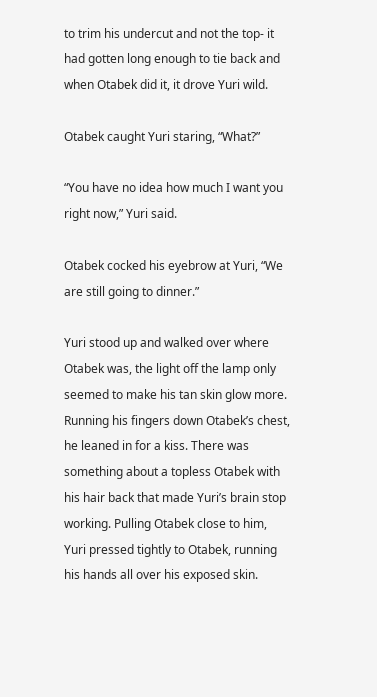to trim his undercut and not the top- it had gotten long enough to tie back and when Otabek did it, it drove Yuri wild.

Otabek caught Yuri staring, “What?”

“You have no idea how much I want you right now,” Yuri said.

Otabek cocked his eyebrow at Yuri, “We are still going to dinner.”

Yuri stood up and walked over where Otabek was, the light off the lamp only seemed to make his tan skin glow more. Running his fingers down Otabek’s chest, he leaned in for a kiss. There was something about a topless Otabek with his hair back that made Yuri’s brain stop working. Pulling Otabek close to him, Yuri pressed tightly to Otabek, running his hands all over his exposed skin.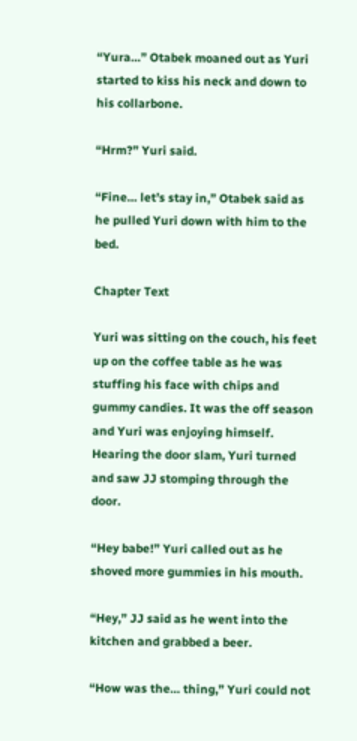“Yura…” Otabek moaned out as Yuri started to kiss his neck and down to his collarbone.

“Hrm?” Yuri said.

“Fine… let’s stay in,” Otabek said as he pulled Yuri down with him to the bed.

Chapter Text

Yuri was sitting on the couch, his feet up on the coffee table as he was stuffing his face with chips and gummy candies. It was the off season and Yuri was enjoying himself. Hearing the door slam, Yuri turned and saw JJ stomping through the door.

“Hey babe!” Yuri called out as he shoved more gummies in his mouth.

“Hey,” JJ said as he went into the kitchen and grabbed a beer.

“How was the… thing,” Yuri could not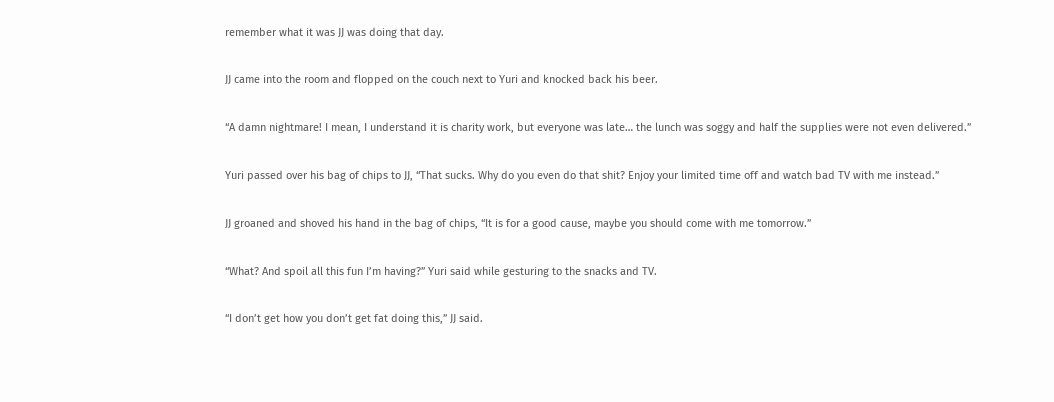remember what it was JJ was doing that day.

JJ came into the room and flopped on the couch next to Yuri and knocked back his beer.

“A damn nightmare! I mean, I understand it is charity work, but everyone was late… the lunch was soggy and half the supplies were not even delivered.”

Yuri passed over his bag of chips to JJ, “That sucks. Why do you even do that shit? Enjoy your limited time off and watch bad TV with me instead.”

JJ groaned and shoved his hand in the bag of chips, “It is for a good cause, maybe you should come with me tomorrow.”

“What? And spoil all this fun I’m having?” Yuri said while gesturing to the snacks and TV.

“I don’t get how you don’t get fat doing this,” JJ said.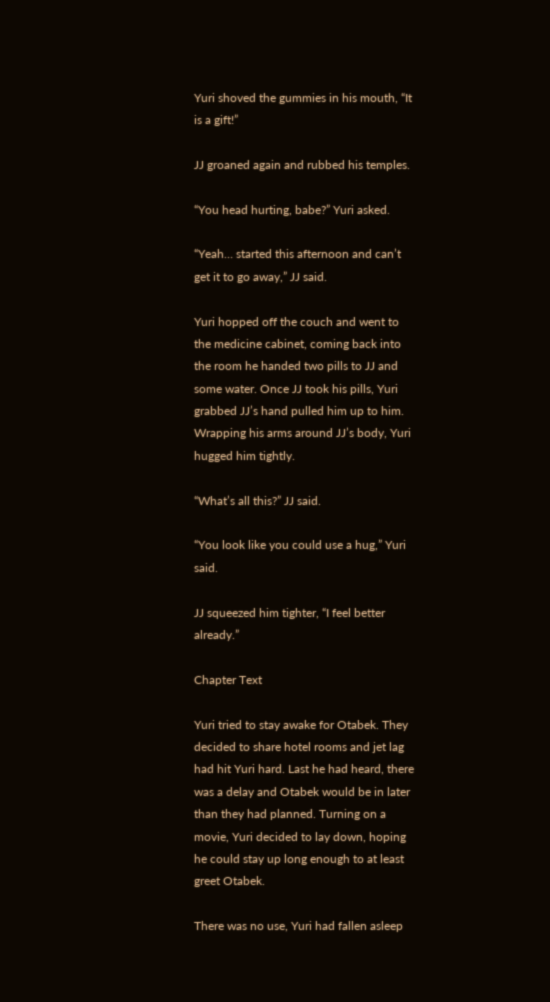Yuri shoved the gummies in his mouth, “It is a gift!”

JJ groaned again and rubbed his temples.

“You head hurting, babe?” Yuri asked.

“Yeah… started this afternoon and can’t get it to go away,” JJ said.

Yuri hopped off the couch and went to the medicine cabinet, coming back into the room he handed two pills to JJ and some water. Once JJ took his pills, Yuri grabbed JJ’s hand pulled him up to him. Wrapping his arms around JJ’s body, Yuri hugged him tightly.

“What’s all this?” JJ said.

“You look like you could use a hug,” Yuri said.

JJ squeezed him tighter, “I feel better already.”

Chapter Text

Yuri tried to stay awake for Otabek. They decided to share hotel rooms and jet lag had hit Yuri hard. Last he had heard, there was a delay and Otabek would be in later than they had planned. Turning on a movie, Yuri decided to lay down, hoping he could stay up long enough to at least greet Otabek.

There was no use, Yuri had fallen asleep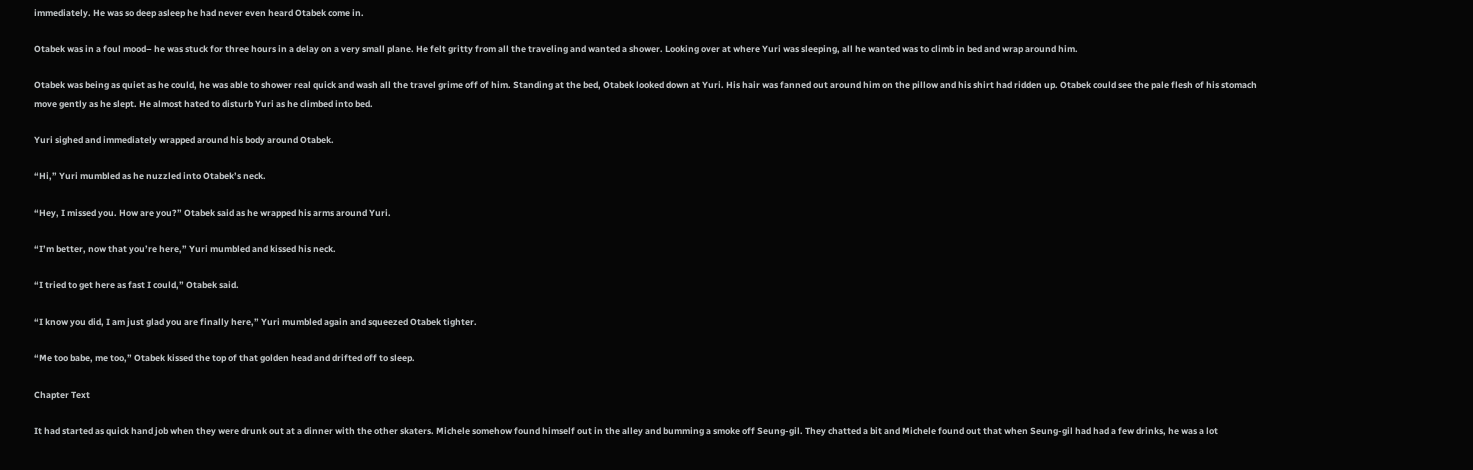immediately. He was so deep asleep he had never even heard Otabek come in.

Otabek was in a foul mood– he was stuck for three hours in a delay on a very small plane. He felt gritty from all the traveling and wanted a shower. Looking over at where Yuri was sleeping, all he wanted was to climb in bed and wrap around him.

Otabek was being as quiet as he could, he was able to shower real quick and wash all the travel grime off of him. Standing at the bed, Otabek looked down at Yuri. His hair was fanned out around him on the pillow and his shirt had ridden up. Otabek could see the pale flesh of his stomach move gently as he slept. He almost hated to disturb Yuri as he climbed into bed.

Yuri sighed and immediately wrapped around his body around Otabek.

“Hi,” Yuri mumbled as he nuzzled into Otabek’s neck.

“Hey, I missed you. How are you?” Otabek said as he wrapped his arms around Yuri.

“I’m better, now that you’re here,” Yuri mumbled and kissed his neck.

“I tried to get here as fast I could,” Otabek said.

“I know you did, I am just glad you are finally here,” Yuri mumbled again and squeezed Otabek tighter.

“Me too babe, me too,” Otabek kissed the top of that golden head and drifted off to sleep.

Chapter Text

It had started as quick hand job when they were drunk out at a dinner with the other skaters. Michele somehow found himself out in the alley and bumming a smoke off Seung-gil. They chatted a bit and Michele found out that when Seung-gil had had a few drinks, he was a lot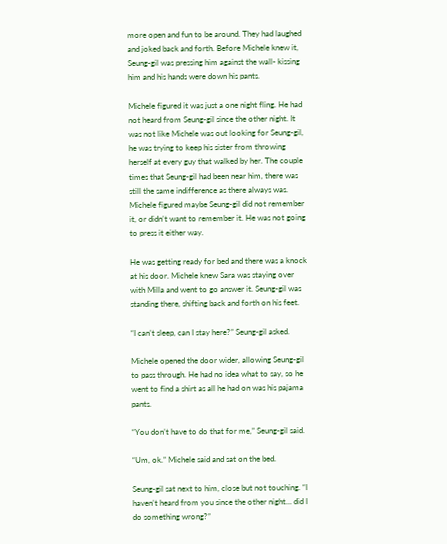more open and fun to be around. They had laughed and joked back and forth. Before Michele knew it, Seung-gil was pressing him against the wall- kissing him and his hands were down his pants.

Michele figured it was just a one night fling. He had not heard from Seung-gil since the other night. It was not like Michele was out looking for Seung-gil, he was trying to keep his sister from throwing herself at every guy that walked by her. The couple times that Seung-gil had been near him, there was still the same indifference as there always was. Michele figured maybe Seung-gil did not remember it, or didn’t want to remember it. He was not going to press it either way.

He was getting ready for bed and there was a knock at his door. Michele knew Sara was staying over with Milla and went to go answer it. Seung-gil was standing there, shifting back and forth on his feet.

“I can’t sleep, can I stay here?” Seung-gil asked.

Michele opened the door wider, allowing Seung-gil to pass through. He had no idea what to say, so he went to find a shirt as all he had on was his pajama pants.

“You don’t have to do that for me,” Seung-gil said.

“Um, ok.” Michele said and sat on the bed.

Seung-gil sat next to him, close but not touching. “I haven’t heard from you since the other night… did I do something wrong?”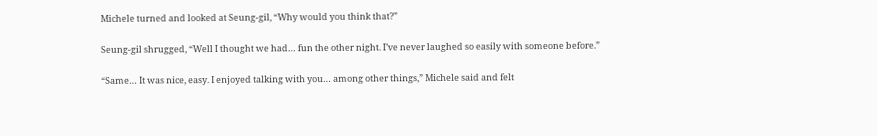Michele turned and looked at Seung-gil, “Why would you think that?”

Seung-gil shrugged, “Well I thought we had… fun the other night. I’ve never laughed so easily with someone before.”

“Same… It was nice, easy. I enjoyed talking with you… among other things,” Michele said and felt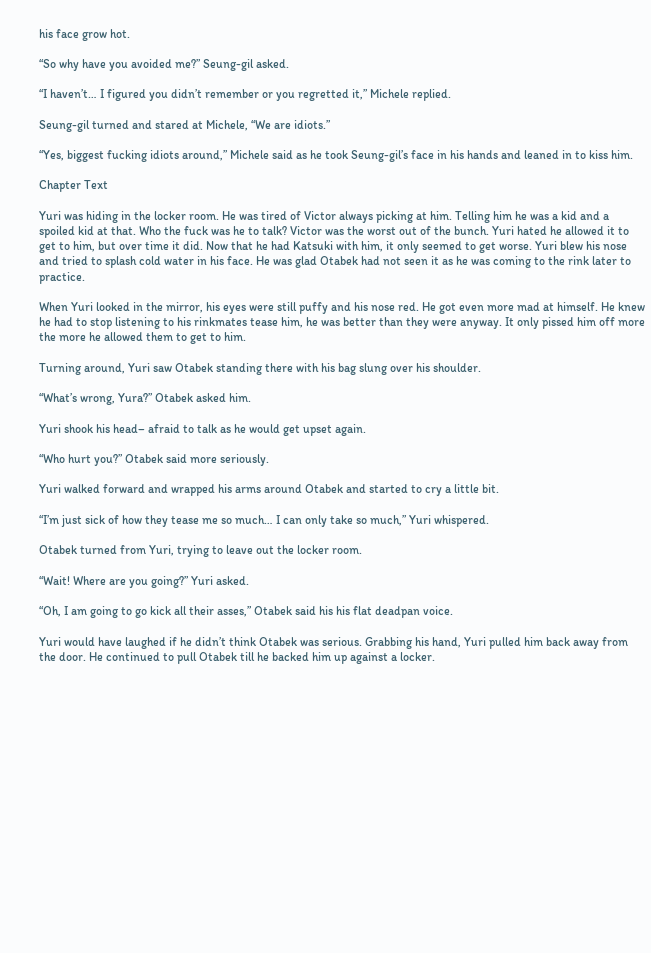his face grow hot.

“So why have you avoided me?” Seung-gil asked.

“I haven’t… I figured you didn’t remember or you regretted it,” Michele replied.

Seung-gil turned and stared at Michele, “We are idiots.”

“Yes, biggest fucking idiots around,” Michele said as he took Seung-gil’s face in his hands and leaned in to kiss him.

Chapter Text

Yuri was hiding in the locker room. He was tired of Victor always picking at him. Telling him he was a kid and a spoiled kid at that. Who the fuck was he to talk? Victor was the worst out of the bunch. Yuri hated he allowed it to get to him, but over time it did. Now that he had Katsuki with him, it only seemed to get worse. Yuri blew his nose and tried to splash cold water in his face. He was glad Otabek had not seen it as he was coming to the rink later to practice.

When Yuri looked in the mirror, his eyes were still puffy and his nose red. He got even more mad at himself. He knew he had to stop listening to his rinkmates tease him, he was better than they were anyway. It only pissed him off more the more he allowed them to get to him.

Turning around, Yuri saw Otabek standing there with his bag slung over his shoulder.

“What’s wrong, Yura?” Otabek asked him.

Yuri shook his head– afraid to talk as he would get upset again.

“Who hurt you?” Otabek said more seriously.

Yuri walked forward and wrapped his arms around Otabek and started to cry a little bit.

“I’m just sick of how they tease me so much… I can only take so much,” Yuri whispered.

Otabek turned from Yuri, trying to leave out the locker room.

“Wait! Where are you going?” Yuri asked.

“Oh, I am going to go kick all their asses,” Otabek said his his flat deadpan voice.

Yuri would have laughed if he didn’t think Otabek was serious. Grabbing his hand, Yuri pulled him back away from the door. He continued to pull Otabek till he backed him up against a locker.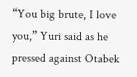“You big brute, I love you,” Yuri said as he pressed against Otabek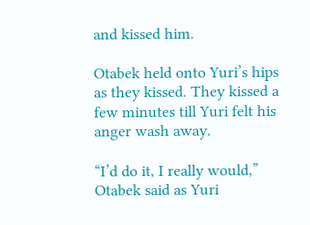and kissed him.

Otabek held onto Yuri’s hips as they kissed. They kissed a few minutes till Yuri felt his anger wash away.

“I’d do it, I really would,” Otabek said as Yuri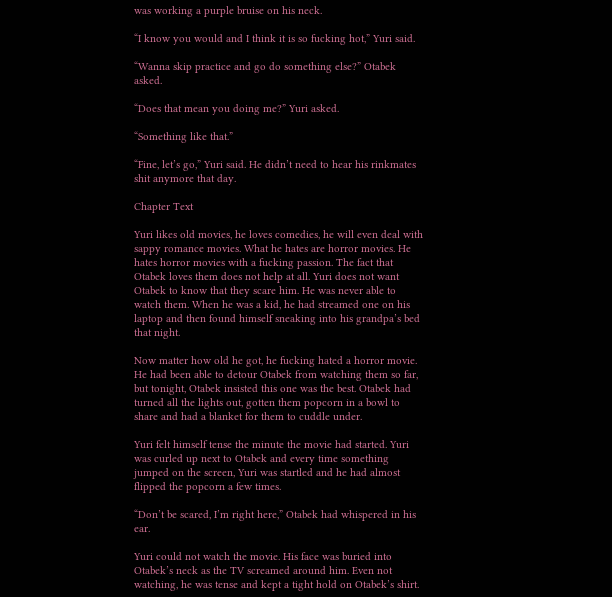was working a purple bruise on his neck.

“I know you would and I think it is so fucking hot,” Yuri said.

“Wanna skip practice and go do something else?” Otabek asked.

“Does that mean you doing me?” Yuri asked.

“Something like that.”

“Fine, let’s go,” Yuri said. He didn’t need to hear his rinkmates shit anymore that day.

Chapter Text

Yuri likes old movies, he loves comedies, he will even deal with sappy romance movies. What he hates are horror movies. He hates horror movies with a fucking passion. The fact that Otabek loves them does not help at all. Yuri does not want Otabek to know that they scare him. He was never able to watch them. When he was a kid, he had streamed one on his laptop and then found himself sneaking into his grandpa’s bed that night.

Now matter how old he got, he fucking hated a horror movie. He had been able to detour Otabek from watching them so far, but tonight, Otabek insisted this one was the best. Otabek had turned all the lights out, gotten them popcorn in a bowl to share and had a blanket for them to cuddle under.

Yuri felt himself tense the minute the movie had started. Yuri was curled up next to Otabek and every time something jumped on the screen, Yuri was startled and he had almost flipped the popcorn a few times.

“Don’t be scared, I’m right here,” Otabek had whispered in his ear.

Yuri could not watch the movie. His face was buried into Otabek’s neck as the TV screamed around him. Even not watching, he was tense and kept a tight hold on Otabek’s shirt.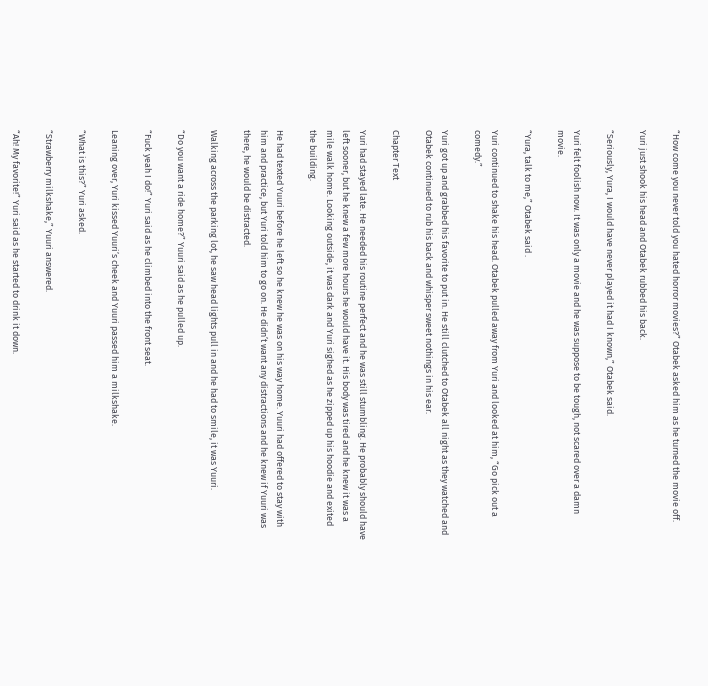“How come you never told you hated horror movies?” Otabek asked him as he turned the movie off.

Yuri just shook his head and Otabek rubbed his back.

“Seriously, Yura, I would have never played it had I known,” Otabek said.

Yuri felt foolish now. It was only a movie and he was suppose to be tough, not scared over a damn movie.

“Yura, talk to me,” Otabek said .

Yuri continued to shake his head. Otabek pulled away from Yuri and looked at him, “Go pick out a comedy.”

Yuri got up and grabbed his favorite to put in. He still clutched to Otabek all night as they watched and Otabek continued to rub his back and whisper sweet nothings in his ear.

Chapter Text

Yuri had stayed late. He needed his routine perfect and he was still stumbling. He probably should have left sooner, but he knew a few more hours he would have it. His body was tired and he knew it was a mile walk home. Looking outside, it was dark and Yuri sighed as he zipped up his hoodie and exited the building.

He had texted Yuuri before he left so he knew he was on his way home. Yuuri had offered to stay with him and practice, but Yuri told him to go on. He didn’t want any distractions and he knew if Yuuri was there, he would be distracted.

Walking across the parking lot, he saw head lights pull in and he had to smile, it was Yuuri.

“Do you want a ride home?” Yuuri said as he pulled up.

“Fuck yeah I do!” Yuri said as he climbed into the front seat.

Leaning over, Yuri kissed Yuuri’s cheek and Yuuri passed him a milkshake.

“What is this?” Yuri asked.

“Strawberry milkshake,” Yuuri answered.

“Ah! My favorite!” Yuri said as he started to drink it down.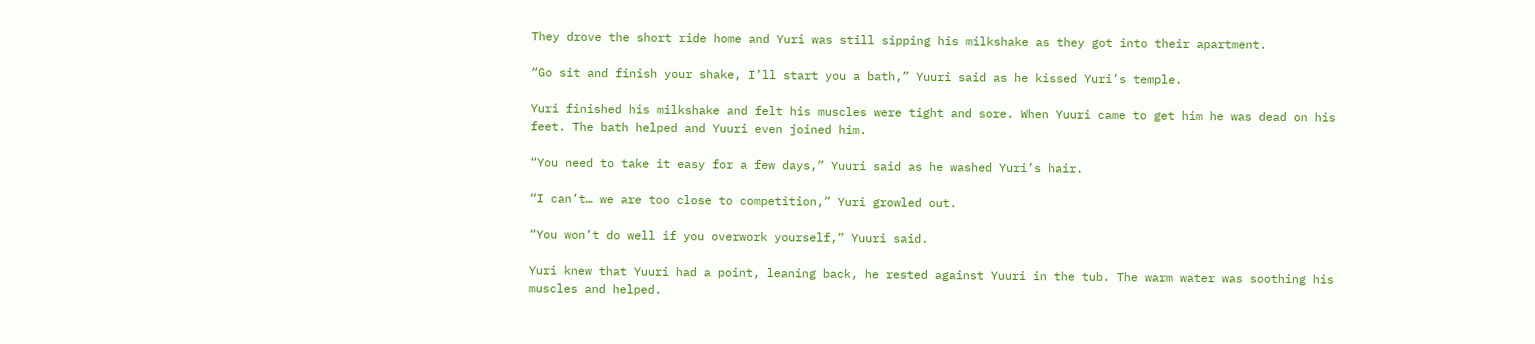They drove the short ride home and Yuri was still sipping his milkshake as they got into their apartment.

“Go sit and finish your shake, I’ll start you a bath,” Yuuri said as he kissed Yuri’s temple.

Yuri finished his milkshake and felt his muscles were tight and sore. When Yuuri came to get him he was dead on his feet. The bath helped and Yuuri even joined him.

“You need to take it easy for a few days,” Yuuri said as he washed Yuri’s hair.

“I can’t… we are too close to competition,” Yuri growled out.

“You won’t do well if you overwork yourself,” Yuuri said.

Yuri knew that Yuuri had a point, leaning back, he rested against Yuuri in the tub. The warm water was soothing his muscles and helped.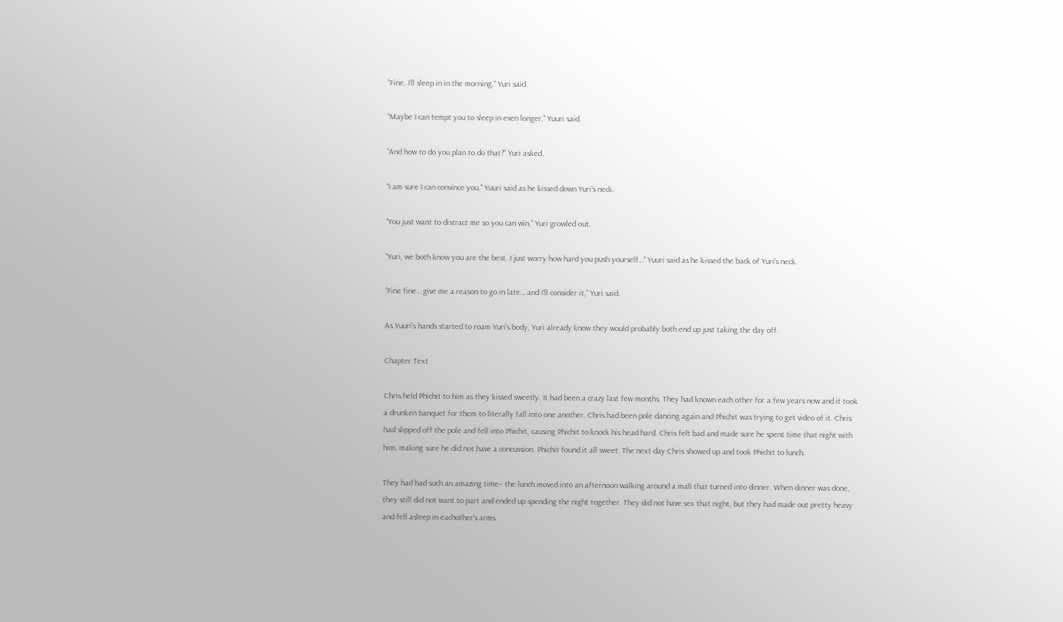“Fine, I’ll sleep in in the morning,” Yuri said.

“Maybe I can tempt you to sleep in even longer,” Yuuri said.

“And how to do you plan to do that?” Yuri asked.

“I am sure I can convince you,” Yuuri said as he kissed down Yuri’s neck.

“You just want to distract me so you can win,” Yuri growled out.

“Yuri, we both know you are the best, I just worry how hard you push yourself…” Yuuri said as he kissed the back of Yuri’s neck.

“Fine fine… give me a reason to go in late… and I’ll consider it,” Yuri said.

As Yuuri’s hands started to roam Yuri’s body, Yuri already know they would probably both end up just taking the day off.

Chapter Text

Chris held Phichit to him as they kissed sweetly. It had been a crazy last few months. They had known each other for a few years now and it took a drunken banquet for them to literally fall into one another. Chris had been pole dancing again and Phichit was trying to get video of it. Chris had slipped off the pole and fell into Phichit, causing Phichit to knock his head hard. Chris felt bad and made sure he spent time that night with him, making sure he did not have a concussion. Phichit found it all sweet. The next day Chris showed up and took Phichit to lunch.

They had had such an amazing time– the lunch moved into an afternoon walking around a mall that turned into dinner. When dinner was done, they still did not want to part and ended up spending the night together. They did not have sex that night, but they had made out pretty heavy and fell asleep in eachother’s arms.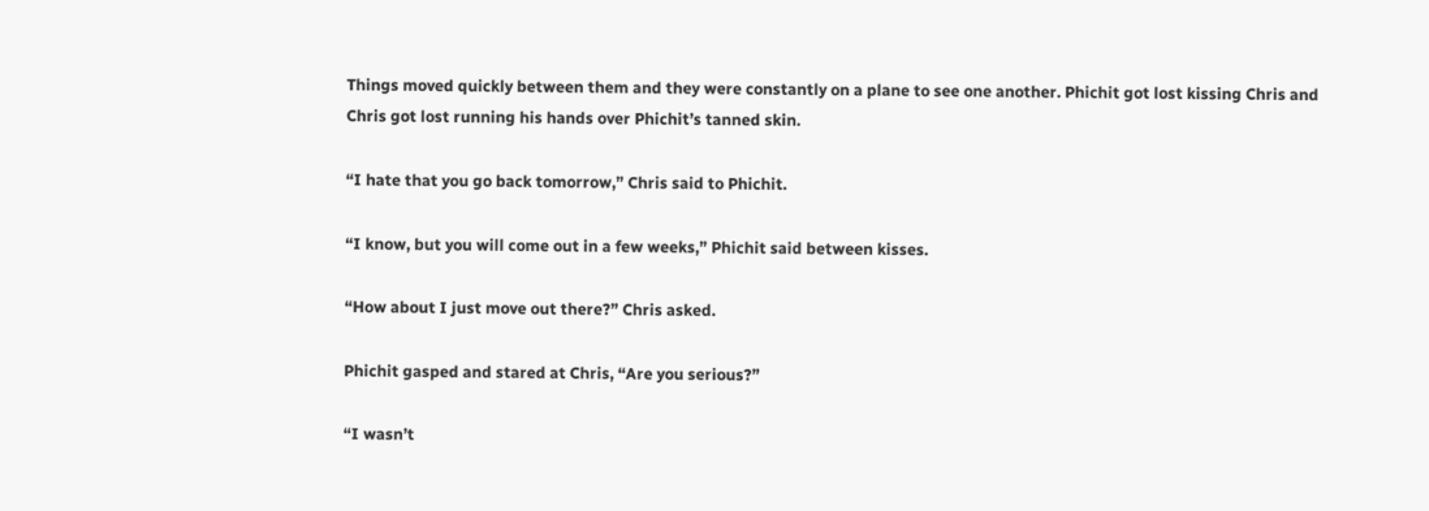Things moved quickly between them and they were constantly on a plane to see one another. Phichit got lost kissing Chris and Chris got lost running his hands over Phichit’s tanned skin.

“I hate that you go back tomorrow,” Chris said to Phichit.

“I know, but you will come out in a few weeks,” Phichit said between kisses.

“How about I just move out there?” Chris asked.

Phichit gasped and stared at Chris, “Are you serious?”

“I wasn’t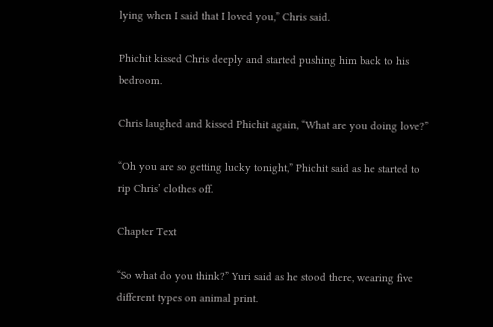lying when I said that I loved you,” Chris said.

Phichit kissed Chris deeply and started pushing him back to his bedroom.

Chris laughed and kissed Phichit again, “What are you doing love?”

“Oh you are so getting lucky tonight,” Phichit said as he started to rip Chris’ clothes off.

Chapter Text

“So what do you think?” Yuri said as he stood there, wearing five different types on animal print.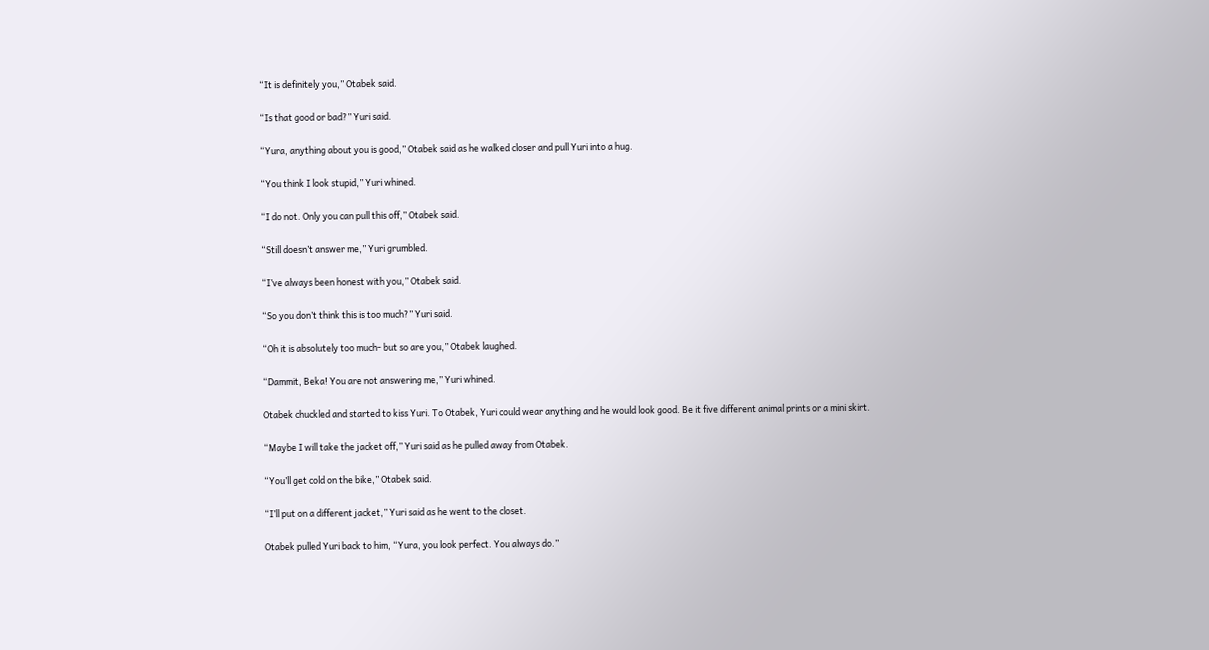“It is definitely you,” Otabek said.

“Is that good or bad?” Yuri said.

“Yura, anything about you is good,” Otabek said as he walked closer and pull Yuri into a hug.

“You think I look stupid,” Yuri whined.

“I do not. Only you can pull this off,” Otabek said.

“Still doesn’t answer me,” Yuri grumbled.

“I’ve always been honest with you,” Otabek said.

“So you don’t think this is too much?” Yuri said.

“Oh it is absolutely too much- but so are you,” Otabek laughed.

“Dammit, Beka! You are not answering me,” Yuri whined.

Otabek chuckled and started to kiss Yuri. To Otabek, Yuri could wear anything and he would look good. Be it five different animal prints or a mini skirt.

“Maybe I will take the jacket off,” Yuri said as he pulled away from Otabek.

“You’ll get cold on the bike,” Otabek said.

“I’ll put on a different jacket,” Yuri said as he went to the closet.

Otabek pulled Yuri back to him, “Yura, you look perfect. You always do.”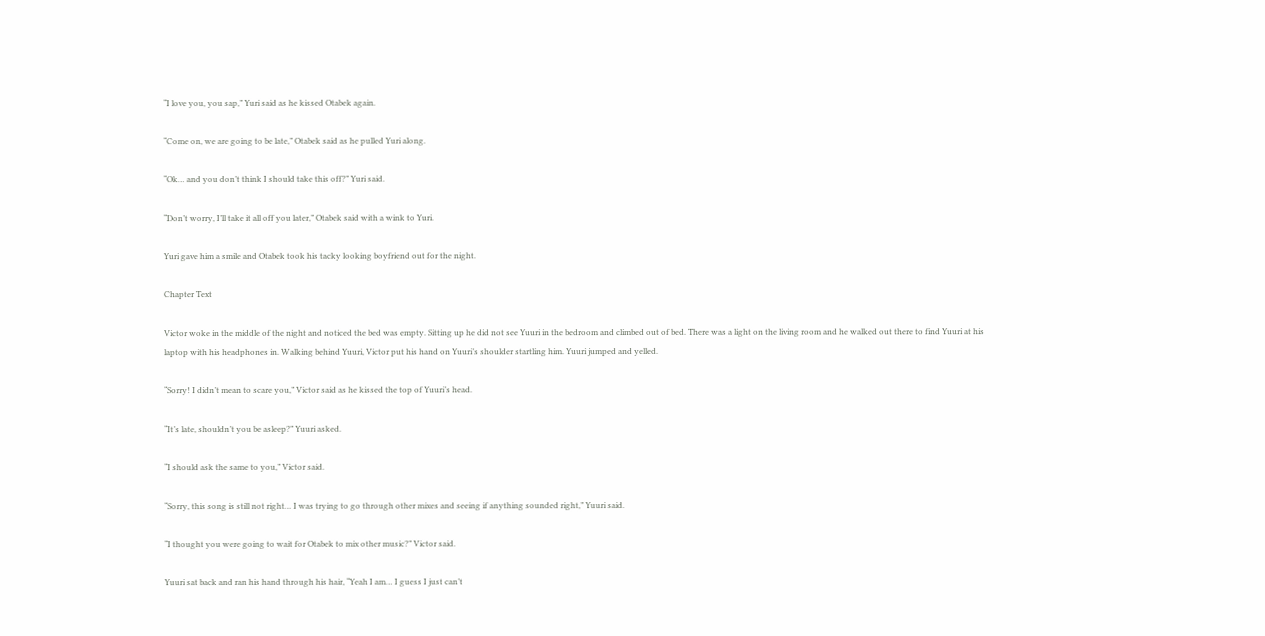“I love you, you sap,” Yuri said as he kissed Otabek again.

“Come on, we are going to be late,” Otabek said as he pulled Yuri along.

“Ok… and you don’t think I should take this off?” Yuri said.

“Don’t worry, I’ll take it all off you later,” Otabek said with a wink to Yuri.

Yuri gave him a smile and Otabek took his tacky looking boyfriend out for the night.

Chapter Text

Victor woke in the middle of the night and noticed the bed was empty. Sitting up he did not see Yuuri in the bedroom and climbed out of bed. There was a light on the living room and he walked out there to find Yuuri at his laptop with his headphones in. Walking behind Yuuri, Victor put his hand on Yuuri’s shoulder startling him. Yuuri jumped and yelled.

“Sorry! I didn’t mean to scare you,” Victor said as he kissed the top of Yuuri’s head.

“It’s late, shouldn’t you be asleep?” Yuuri asked.

“I should ask the same to you,” Victor said.

“Sorry, this song is still not right… I was trying to go through other mixes and seeing if anything sounded right,” Yuuri said.

“I thought you were going to wait for Otabek to mix other music?” Victor said.

Yuuri sat back and ran his hand through his hair, “Yeah I am… I guess I just can’t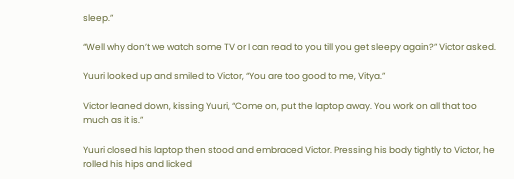sleep.”

“Well why don’t we watch some TV or I can read to you till you get sleepy again?” Victor asked.

Yuuri looked up and smiled to Victor, “You are too good to me, Vitya.”

Victor leaned down, kissing Yuuri, “Come on, put the laptop away. You work on all that too much as it is.”

Yuuri closed his laptop then stood and embraced Victor. Pressing his body tightly to Victor, he rolled his hips and licked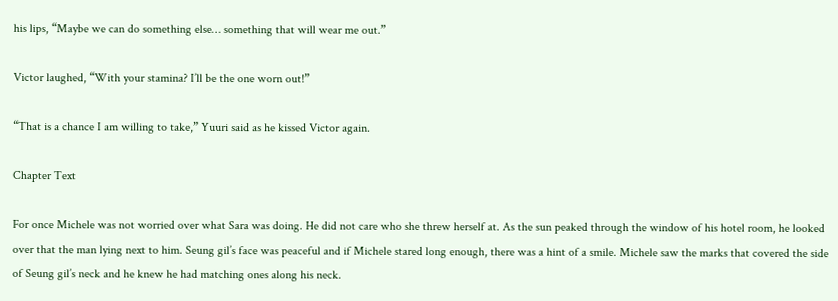his lips, “Maybe we can do something else… something that will wear me out.”

Victor laughed, “With your stamina? I’ll be the one worn out!”

“That is a chance I am willing to take,” Yuuri said as he kissed Victor again.

Chapter Text

For once Michele was not worried over what Sara was doing. He did not care who she threw herself at. As the sun peaked through the window of his hotel room, he looked over that the man lying next to him. Seung gil’s face was peaceful and if Michele stared long enough, there was a hint of a smile. Michele saw the marks that covered the side of Seung gil’s neck and he knew he had matching ones along his neck.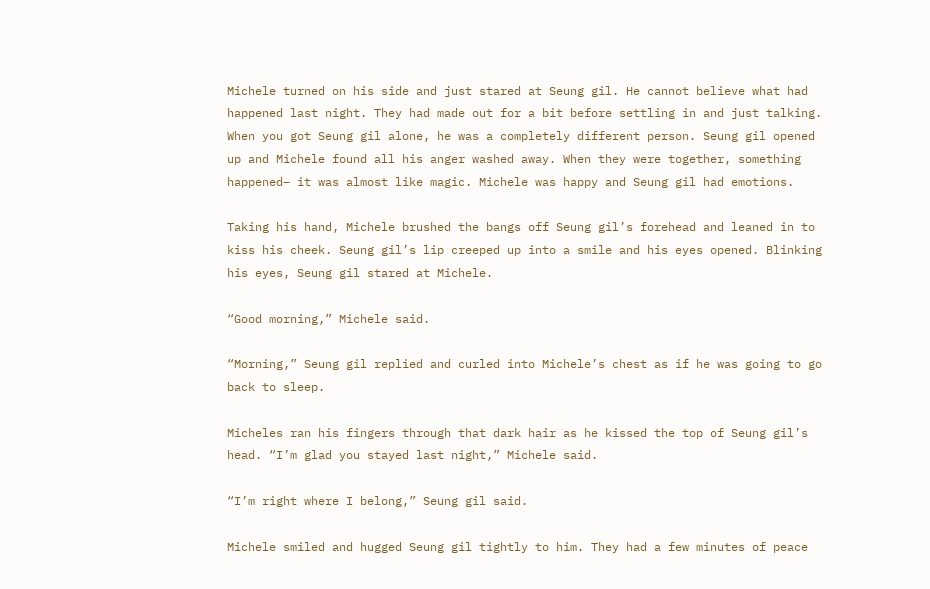Michele turned on his side and just stared at Seung gil. He cannot believe what had happened last night. They had made out for a bit before settling in and just talking. When you got Seung gil alone, he was a completely different person. Seung gil opened up and Michele found all his anger washed away. When they were together, something happened– it was almost like magic. Michele was happy and Seung gil had emotions.

Taking his hand, Michele brushed the bangs off Seung gil’s forehead and leaned in to kiss his cheek. Seung gil’s lip creeped up into a smile and his eyes opened. Blinking his eyes, Seung gil stared at Michele.

“Good morning,” Michele said.

“Morning,” Seung gil replied and curled into Michele’s chest as if he was going to go back to sleep.

Micheles ran his fingers through that dark hair as he kissed the top of Seung gil’s head. “I’m glad you stayed last night,” Michele said.

“I’m right where I belong,” Seung gil said.

Michele smiled and hugged Seung gil tightly to him. They had a few minutes of peace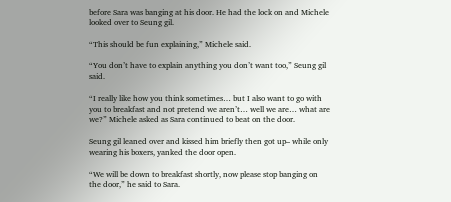before Sara was banging at his door. He had the lock on and Michele looked over to Seung gil.

“This should be fun explaining,” Michele said.

“You don’t have to explain anything you don’t want too,” Seung gil said.

“I really like how you think sometimes… but I also want to go with you to breakfast and not pretend we aren’t… well we are… what are we?” Michele asked as Sara continued to beat on the door.

Seung gil leaned over and kissed him briefly then got up– while only wearing his boxers, yanked the door open.

“We will be down to breakfast shortly, now please stop banging on the door,” he said to Sara.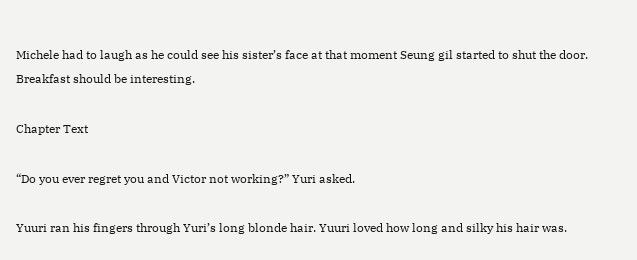Michele had to laugh as he could see his sister’s face at that moment Seung gil started to shut the door. Breakfast should be interesting.

Chapter Text

“Do you ever regret you and Victor not working?” Yuri asked.

Yuuri ran his fingers through Yuri’s long blonde hair. Yuuri loved how long and silky his hair was.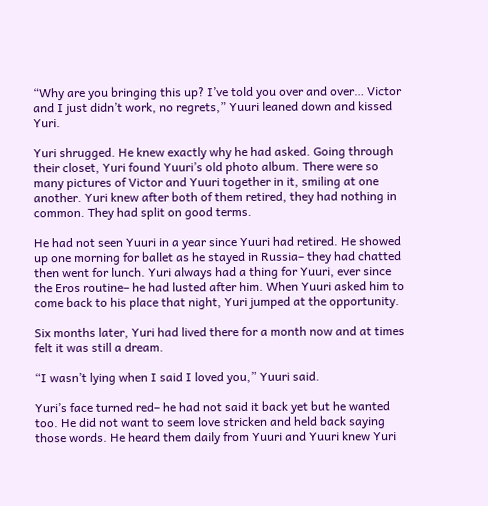“Why are you bringing this up? I’ve told you over and over… Victor and I just didn’t work, no regrets,” Yuuri leaned down and kissed Yuri.

Yuri shrugged. He knew exactly why he had asked. Going through their closet, Yuri found Yuuri’s old photo album. There were so many pictures of Victor and Yuuri together in it, smiling at one another. Yuri knew after both of them retired, they had nothing in common. They had split on good terms.

He had not seen Yuuri in a year since Yuuri had retired. He showed up one morning for ballet as he stayed in Russia– they had chatted then went for lunch. Yuri always had a thing for Yuuri, ever since the Eros routine– he had lusted after him. When Yuuri asked him to come back to his place that night, Yuri jumped at the opportunity.

Six months later, Yuri had lived there for a month now and at times felt it was still a dream.

“I wasn’t lying when I said I loved you,” Yuuri said.

Yuri’s face turned red– he had not said it back yet but he wanted too. He did not want to seem love stricken and held back saying those words. He heard them daily from Yuuri and Yuuri knew Yuri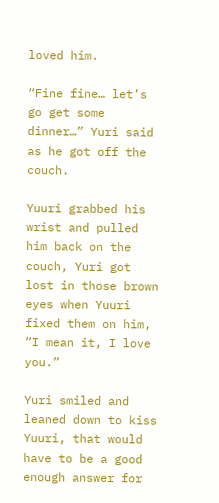loved him.

“Fine fine… let’s go get some dinner…” Yuri said as he got off the couch.

Yuuri grabbed his wrist and pulled him back on the couch, Yuri got lost in those brown eyes when Yuuri fixed them on him, “I mean it, I love you.”

Yuri smiled and leaned down to kiss Yuuri, that would have to be a good enough answer for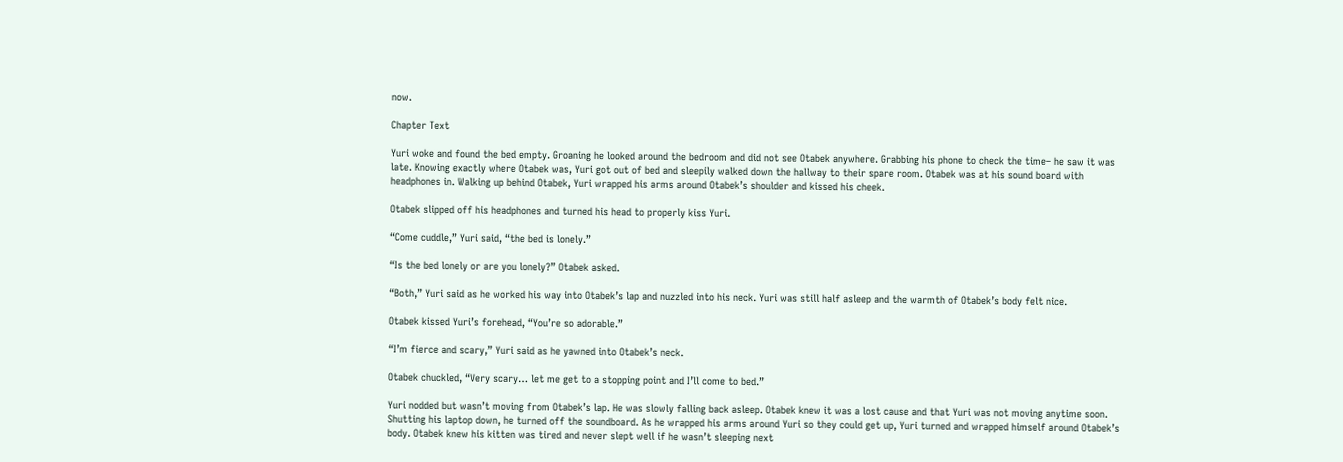now.

Chapter Text

Yuri woke and found the bed empty. Groaning he looked around the bedroom and did not see Otabek anywhere. Grabbing his phone to check the time– he saw it was late. Knowing exactly where Otabek was, Yuri got out of bed and sleepily walked down the hallway to their spare room. Otabek was at his sound board with headphones in. Walking up behind Otabek, Yuri wrapped his arms around Otabek’s shoulder and kissed his cheek.

Otabek slipped off his headphones and turned his head to properly kiss Yuri.

“Come cuddle,” Yuri said, “the bed is lonely.”

“Is the bed lonely or are you lonely?” Otabek asked.

“Both,” Yuri said as he worked his way into Otabek’s lap and nuzzled into his neck. Yuri was still half asleep and the warmth of Otabek’s body felt nice.

Otabek kissed Yuri’s forehead, “You’re so adorable.”

“I’m fierce and scary,” Yuri said as he yawned into Otabek’s neck.

Otabek chuckled, “Very scary… let me get to a stopping point and I’ll come to bed.”

Yuri nodded but wasn’t moving from Otabek’s lap. He was slowly falling back asleep. Otabek knew it was a lost cause and that Yuri was not moving anytime soon. Shutting his laptop down, he turned off the soundboard. As he wrapped his arms around Yuri so they could get up, Yuri turned and wrapped himself around Otabek’s body. Otabek knew his kitten was tired and never slept well if he wasn’t sleeping next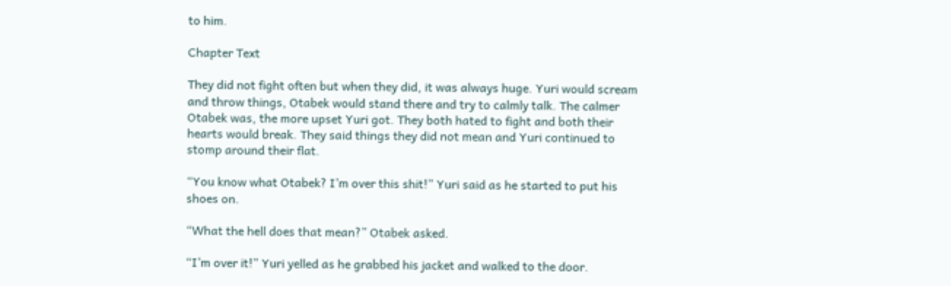to him.

Chapter Text

They did not fight often but when they did, it was always huge. Yuri would scream and throw things, Otabek would stand there and try to calmly talk. The calmer Otabek was, the more upset Yuri got. They both hated to fight and both their hearts would break. They said things they did not mean and Yuri continued to stomp around their flat.

“You know what Otabek? I’m over this shit!” Yuri said as he started to put his shoes on.

“What the hell does that mean?” Otabek asked.

“I’m over it!” Yuri yelled as he grabbed his jacket and walked to the door.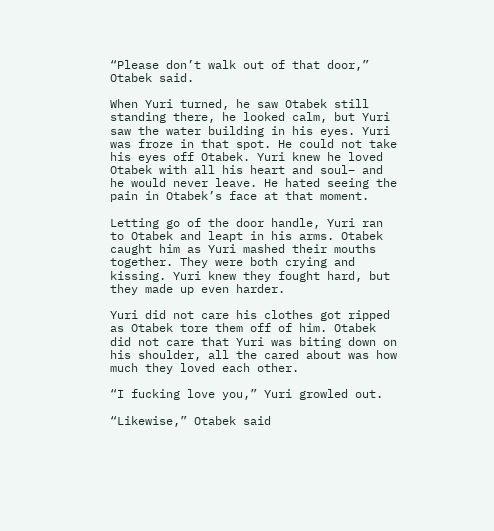“Please don’t walk out of that door,” Otabek said.

When Yuri turned, he saw Otabek still standing there, he looked calm, but Yuri saw the water building in his eyes. Yuri was froze in that spot. He could not take his eyes off Otabek. Yuri knew he loved Otabek with all his heart and soul– and he would never leave. He hated seeing the pain in Otabek’s face at that moment.

Letting go of the door handle, Yuri ran to Otabek and leapt in his arms. Otabek caught him as Yuri mashed their mouths together. They were both crying and kissing. Yuri knew they fought hard, but they made up even harder.

Yuri did not care his clothes got ripped as Otabek tore them off of him. Otabek did not care that Yuri was biting down on his shoulder, all the cared about was how much they loved each other.

“I fucking love you,” Yuri growled out.

“Likewise,” Otabek said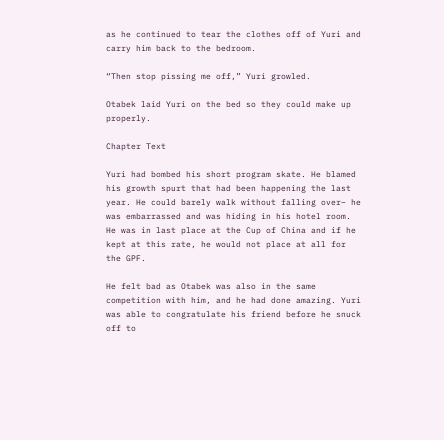as he continued to tear the clothes off of Yuri and carry him back to the bedroom.

“Then stop pissing me off,” Yuri growled.

Otabek laid Yuri on the bed so they could make up properly.

Chapter Text

Yuri had bombed his short program skate. He blamed his growth spurt that had been happening the last year. He could barely walk without falling over– he was embarrassed and was hiding in his hotel room. He was in last place at the Cup of China and if he kept at this rate, he would not place at all for the GPF.

He felt bad as Otabek was also in the same competition with him, and he had done amazing. Yuri was able to congratulate his friend before he snuck off to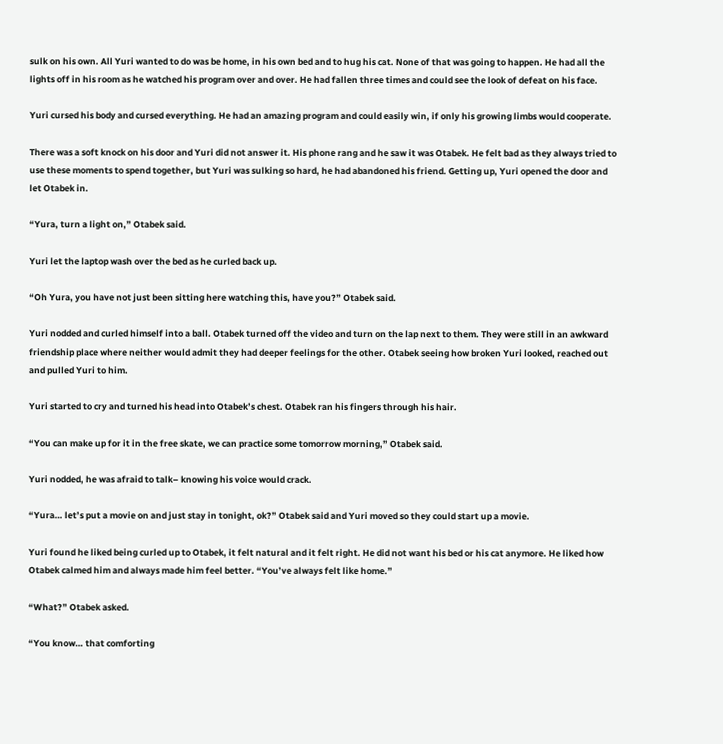sulk on his own. All Yuri wanted to do was be home, in his own bed and to hug his cat. None of that was going to happen. He had all the lights off in his room as he watched his program over and over. He had fallen three times and could see the look of defeat on his face.

Yuri cursed his body and cursed everything. He had an amazing program and could easily win, if only his growing limbs would cooperate.

There was a soft knock on his door and Yuri did not answer it. His phone rang and he saw it was Otabek. He felt bad as they always tried to use these moments to spend together, but Yuri was sulking so hard, he had abandoned his friend. Getting up, Yuri opened the door and let Otabek in.

“Yura, turn a light on,” Otabek said.

Yuri let the laptop wash over the bed as he curled back up.

“Oh Yura, you have not just been sitting here watching this, have you?” Otabek said.

Yuri nodded and curled himself into a ball. Otabek turned off the video and turn on the lap next to them. They were still in an awkward friendship place where neither would admit they had deeper feelings for the other. Otabek seeing how broken Yuri looked, reached out and pulled Yuri to him.

Yuri started to cry and turned his head into Otabek’s chest. Otabek ran his fingers through his hair.

“You can make up for it in the free skate, we can practice some tomorrow morning,” Otabek said.

Yuri nodded, he was afraid to talk– knowing his voice would crack.

“Yura… let’s put a movie on and just stay in tonight, ok?” Otabek said and Yuri moved so they could start up a movie.

Yuri found he liked being curled up to Otabek, it felt natural and it felt right. He did not want his bed or his cat anymore. He liked how Otabek calmed him and always made him feel better. “You’ve always felt like home.”

“What?” Otabek asked.

“You know… that comforting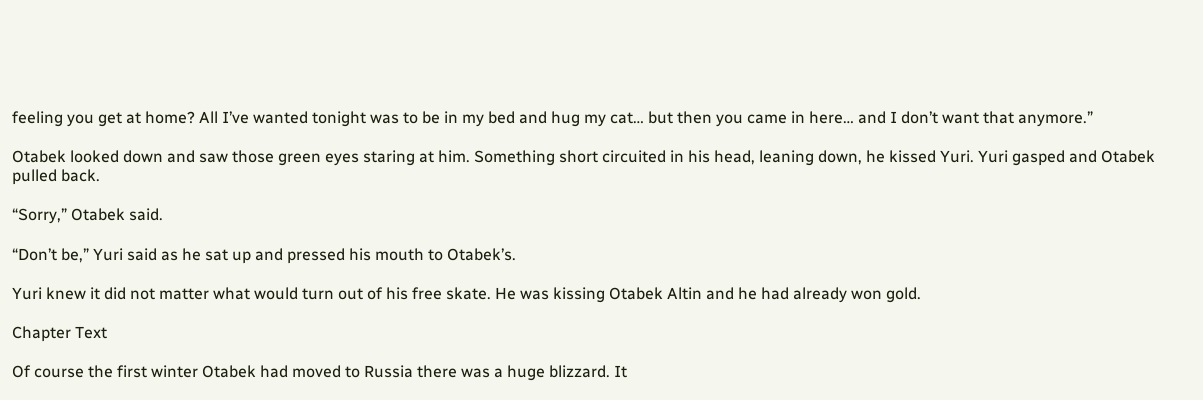feeling you get at home? All I’ve wanted tonight was to be in my bed and hug my cat… but then you came in here… and I don’t want that anymore.”

Otabek looked down and saw those green eyes staring at him. Something short circuited in his head, leaning down, he kissed Yuri. Yuri gasped and Otabek pulled back.

“Sorry,” Otabek said.

“Don’t be,” Yuri said as he sat up and pressed his mouth to Otabek’s.

Yuri knew it did not matter what would turn out of his free skate. He was kissing Otabek Altin and he had already won gold.

Chapter Text

Of course the first winter Otabek had moved to Russia there was a huge blizzard. It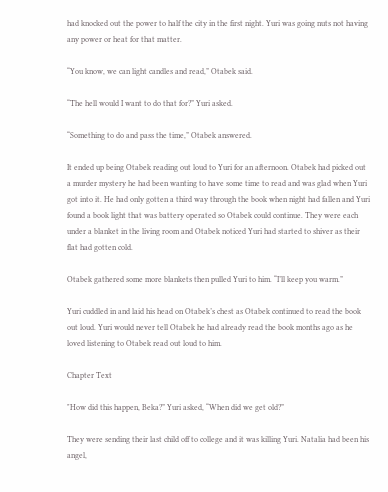had knocked out the power to half the city in the first night. Yuri was going nuts not having any power or heat for that matter.

“You know, we can light candles and read,” Otabek said.

“The hell would I want to do that for?” Yuri asked.

“Something to do and pass the time,” Otabek answered.

It ended up being Otabek reading out loud to Yuri for an afternoon. Otabek had picked out a murder mystery he had been wanting to have some time to read and was glad when Yuri got into it. He had only gotten a third way through the book when night had fallen and Yuri found a book light that was battery operated so Otabek could continue. They were each under a blanket in the living room and Otabek noticed Yuri had started to shiver as their flat had gotten cold.

Otabek gathered some more blankets then pulled Yuri to him. “I’ll keep you warm.”

Yuri cuddled in and laid his head on Otabek’s chest as Otabek continued to read the book out loud. Yuri would never tell Otabek he had already read the book months ago as he loved listening to Otabek read out loud to him.

Chapter Text

"How did this happen, Beka?” Yuri asked, “When did we get old?”

They were sending their last child off to college and it was killing Yuri. Natalia had been his angel,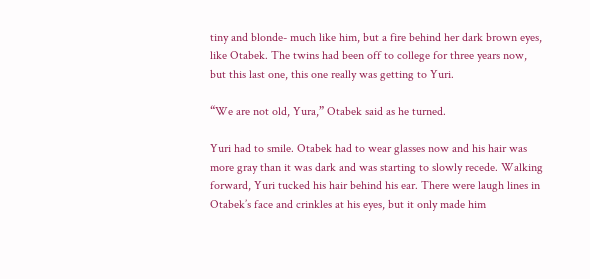tiny and blonde- much like him, but a fire behind her dark brown eyes, like Otabek. The twins had been off to college for three years now, but this last one, this one really was getting to Yuri.

“We are not old, Yura,” Otabek said as he turned.

Yuri had to smile. Otabek had to wear glasses now and his hair was more gray than it was dark and was starting to slowly recede. Walking forward, Yuri tucked his hair behind his ear. There were laugh lines in Otabek’s face and crinkles at his eyes, but it only made him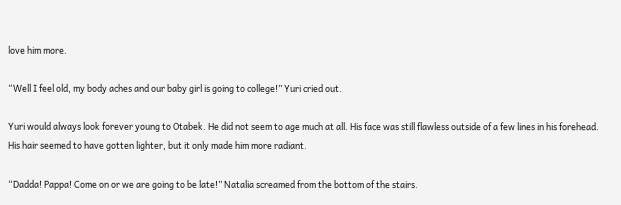love him more.

“Well I feel old, my body aches and our baby girl is going to college!” Yuri cried out.

Yuri would always look forever young to Otabek. He did not seem to age much at all. His face was still flawless outside of a few lines in his forehead. His hair seemed to have gotten lighter, but it only made him more radiant.

“Dadda! Pappa! Come on or we are going to be late!” Natalia screamed from the bottom of the stairs.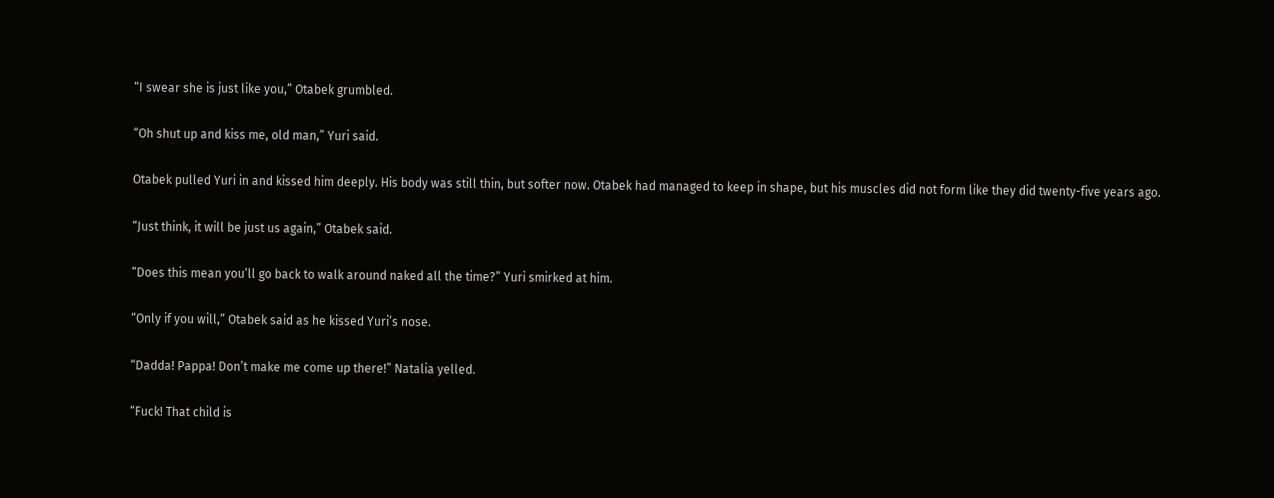“I swear she is just like you,” Otabek grumbled.

“Oh shut up and kiss me, old man,” Yuri said.

Otabek pulled Yuri in and kissed him deeply. His body was still thin, but softer now. Otabek had managed to keep in shape, but his muscles did not form like they did twenty-five years ago.

“Just think, it will be just us again,” Otabek said.

“Does this mean you’ll go back to walk around naked all the time?” Yuri smirked at him.

“Only if you will,” Otabek said as he kissed Yuri’s nose.

“Dadda! Pappa! Don’t make me come up there!” Natalia yelled.

“Fuck! That child is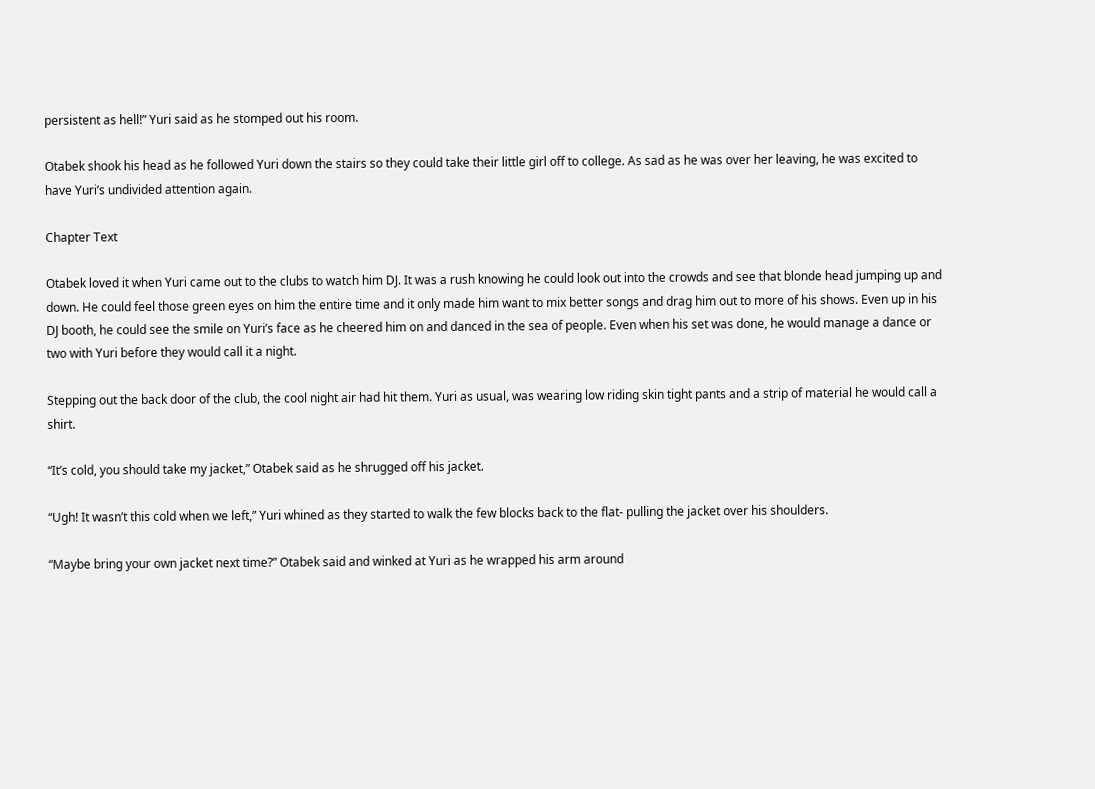persistent as hell!” Yuri said as he stomped out his room.

Otabek shook his head as he followed Yuri down the stairs so they could take their little girl off to college. As sad as he was over her leaving, he was excited to have Yuri’s undivided attention again.

Chapter Text

Otabek loved it when Yuri came out to the clubs to watch him DJ. It was a rush knowing he could look out into the crowds and see that blonde head jumping up and down. He could feel those green eyes on him the entire time and it only made him want to mix better songs and drag him out to more of his shows. Even up in his DJ booth, he could see the smile on Yuri’s face as he cheered him on and danced in the sea of people. Even when his set was done, he would manage a dance or two with Yuri before they would call it a night.

Stepping out the back door of the club, the cool night air had hit them. Yuri as usual, was wearing low riding skin tight pants and a strip of material he would call a shirt.

“It’s cold, you should take my jacket,” Otabek said as he shrugged off his jacket.

“Ugh! It wasn’t this cold when we left,” Yuri whined as they started to walk the few blocks back to the flat- pulling the jacket over his shoulders.

“Maybe bring your own jacket next time?” Otabek said and winked at Yuri as he wrapped his arm around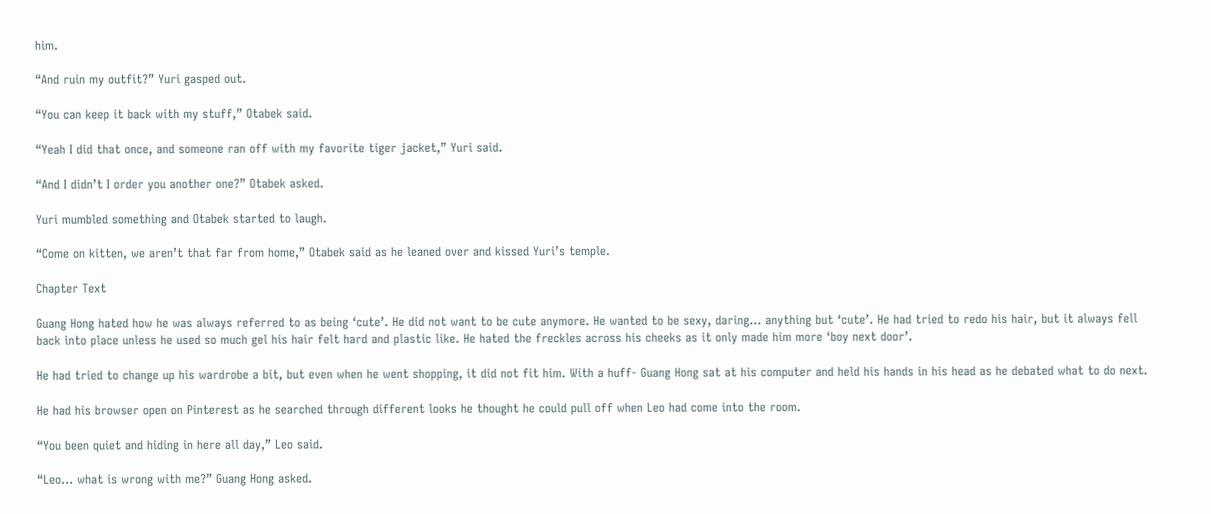him.

“And ruin my outfit?” Yuri gasped out.

“You can keep it back with my stuff,” Otabek said.

“Yeah I did that once, and someone ran off with my favorite tiger jacket,” Yuri said.

“And I didn’t I order you another one?” Otabek asked.

Yuri mumbled something and Otabek started to laugh.

“Come on kitten, we aren’t that far from home,” Otabek said as he leaned over and kissed Yuri’s temple.

Chapter Text

Guang Hong hated how he was always referred to as being ‘cute’. He did not want to be cute anymore. He wanted to be sexy, daring… anything but ‘cute’. He had tried to redo his hair, but it always fell back into place unless he used so much gel his hair felt hard and plastic like. He hated the freckles across his cheeks as it only made him more ‘boy next door’.

He had tried to change up his wardrobe a bit, but even when he went shopping, it did not fit him. With a huff- Guang Hong sat at his computer and held his hands in his head as he debated what to do next.

He had his browser open on Pinterest as he searched through different looks he thought he could pull off when Leo had come into the room.

“You been quiet and hiding in here all day,” Leo said.

“Leo… what is wrong with me?” Guang Hong asked.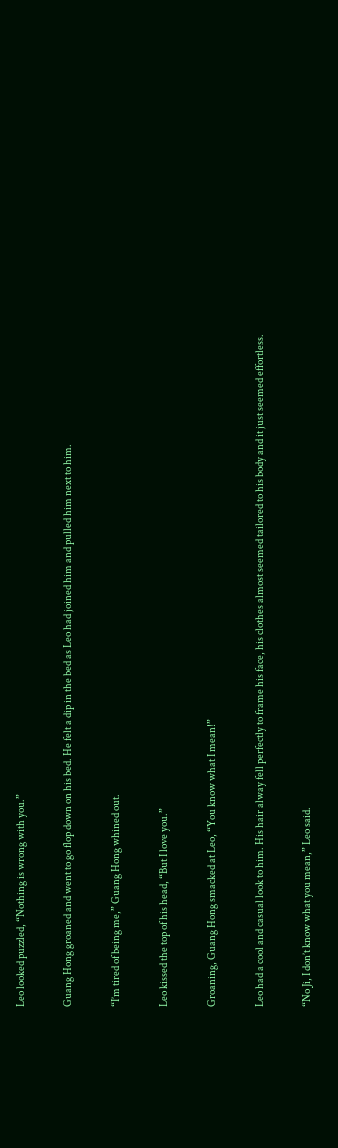Leo looked puzzled, “Nothing is wrong with you.”

Guang Hong groaned and went to go flop down on his bed. He felt a dip in the bed as Leo had joined him and pulled him next to him.

“I’m tired of being me,” Guang Hong whined out.

Leo kissed the top of his head, “But I love you.”

Groaning, Guang Hong smacked at Leo, “You know what I mean!”

Leo had a cool and casual look to him. His hair alway fell perfectly to frame his face, his clothes almost seemed tailored to his body and it just seemed effortless.

“No Ji, I don’t know what you mean,” Leo said.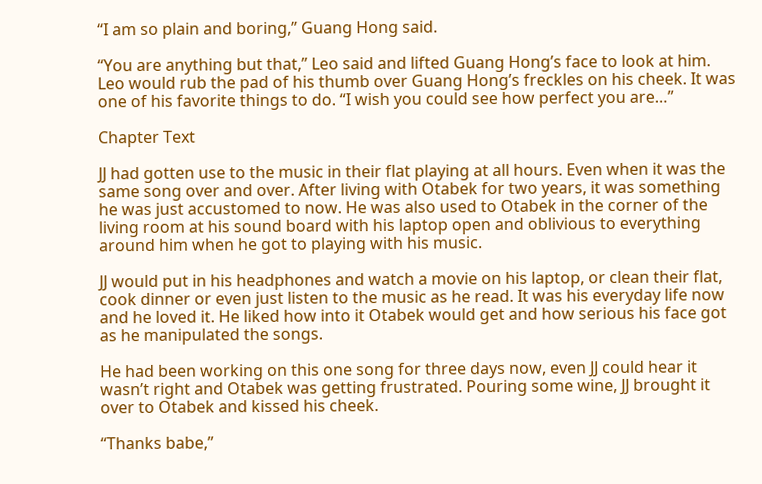“I am so plain and boring,” Guang Hong said.

“You are anything but that,” Leo said and lifted Guang Hong’s face to look at him. Leo would rub the pad of his thumb over Guang Hong’s freckles on his cheek. It was one of his favorite things to do. “I wish you could see how perfect you are…”

Chapter Text

JJ had gotten use to the music in their flat playing at all hours. Even when it was the same song over and over. After living with Otabek for two years, it was something he was just accustomed to now. He was also used to Otabek in the corner of the living room at his sound board with his laptop open and oblivious to everything around him when he got to playing with his music.

JJ would put in his headphones and watch a movie on his laptop, or clean their flat, cook dinner or even just listen to the music as he read. It was his everyday life now and he loved it. He liked how into it Otabek would get and how serious his face got as he manipulated the songs.

He had been working on this one song for three days now, even JJ could hear it wasn’t right and Otabek was getting frustrated. Pouring some wine, JJ brought it over to Otabek and kissed his cheek.

“Thanks babe,”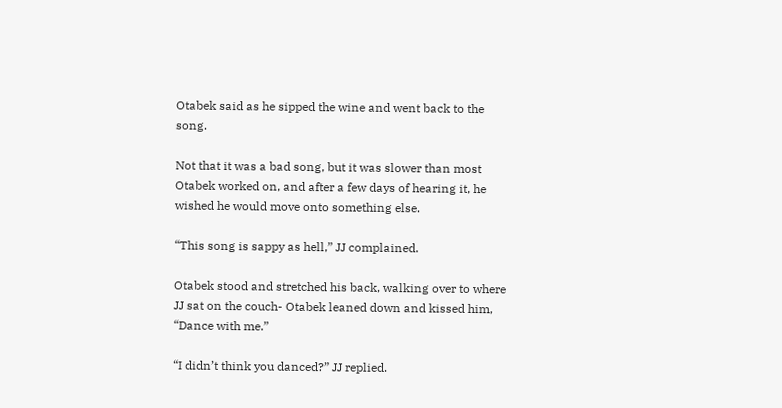Otabek said as he sipped the wine and went back to the song.

Not that it was a bad song, but it was slower than most Otabek worked on, and after a few days of hearing it, he wished he would move onto something else.

“This song is sappy as hell,” JJ complained.

Otabek stood and stretched his back, walking over to where JJ sat on the couch- Otabek leaned down and kissed him, “Dance with me.”

“I didn’t think you danced?” JJ replied.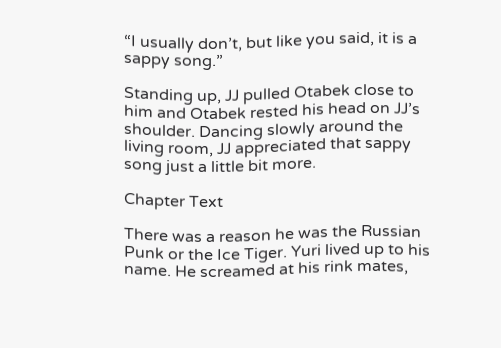“I usually don’t, but like you said, it is a sappy song.”

Standing up, JJ pulled Otabek close to him and Otabek rested his head on JJ’s shoulder. Dancing slowly around the living room, JJ appreciated that sappy song just a little bit more.

Chapter Text

There was a reason he was the Russian Punk or the Ice Tiger. Yuri lived up to his name. He screamed at his rink mates,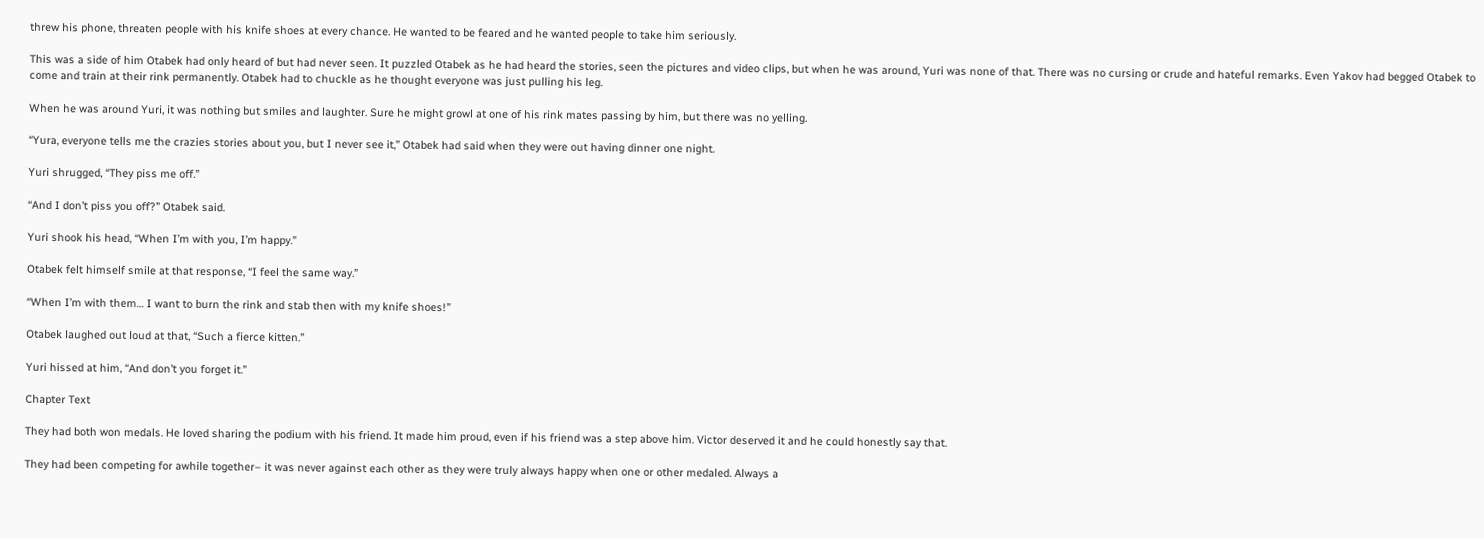threw his phone, threaten people with his knife shoes at every chance. He wanted to be feared and he wanted people to take him seriously.

This was a side of him Otabek had only heard of but had never seen. It puzzled Otabek as he had heard the stories, seen the pictures and video clips, but when he was around, Yuri was none of that. There was no cursing or crude and hateful remarks. Even Yakov had begged Otabek to come and train at their rink permanently. Otabek had to chuckle as he thought everyone was just pulling his leg.

When he was around Yuri, it was nothing but smiles and laughter. Sure he might growl at one of his rink mates passing by him, but there was no yelling.

“Yura, everyone tells me the crazies stories about you, but I never see it,” Otabek had said when they were out having dinner one night.

Yuri shrugged, “They piss me off.”

“And I don’t piss you off?” Otabek said.

Yuri shook his head, “When I’m with you, I’m happy.”

Otabek felt himself smile at that response, “I feel the same way.”

“When I’m with them… I want to burn the rink and stab then with my knife shoes!”

Otabek laughed out loud at that, “Such a fierce kitten.”

Yuri hissed at him, “And don’t you forget it.”

Chapter Text

They had both won medals. He loved sharing the podium with his friend. It made him proud, even if his friend was a step above him. Victor deserved it and he could honestly say that.

They had been competing for awhile together– it was never against each other as they were truly always happy when one or other medaled. Always a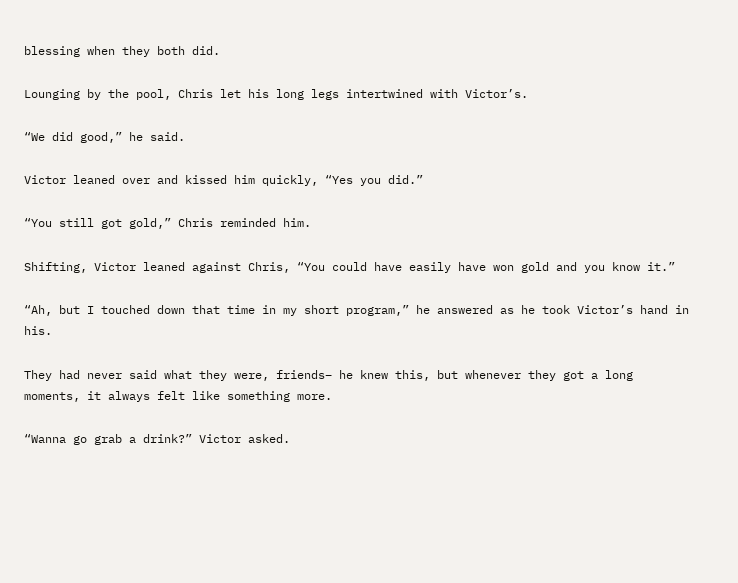blessing when they both did.

Lounging by the pool, Chris let his long legs intertwined with Victor’s.

“We did good,” he said.

Victor leaned over and kissed him quickly, “Yes you did.”

“You still got gold,” Chris reminded him.

Shifting, Victor leaned against Chris, “You could have easily have won gold and you know it.”

“Ah, but I touched down that time in my short program,” he answered as he took Victor’s hand in his.

They had never said what they were, friends– he knew this, but whenever they got a long moments, it always felt like something more.

“Wanna go grab a drink?” Victor asked.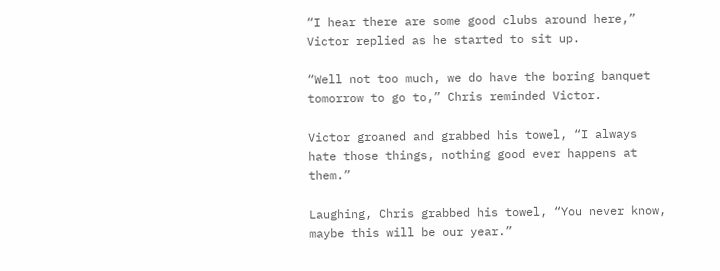“I hear there are some good clubs around here,” Victor replied as he started to sit up.

“Well not too much, we do have the boring banquet tomorrow to go to,” Chris reminded Victor.

Victor groaned and grabbed his towel, “I always hate those things, nothing good ever happens at them.”

Laughing, Chris grabbed his towel, “You never know, maybe this will be our year.”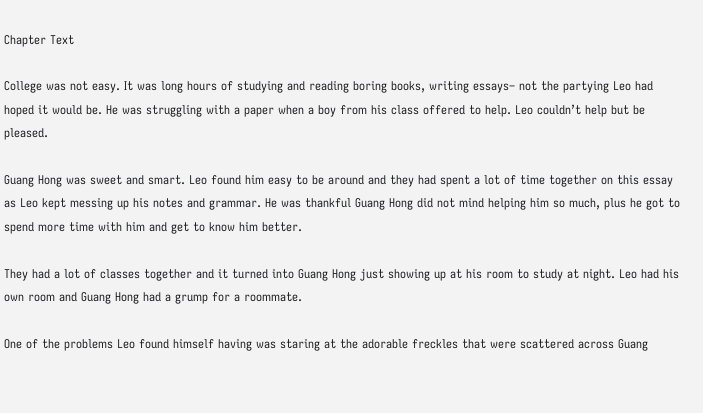Chapter Text

College was not easy. It was long hours of studying and reading boring books, writing essays– not the partying Leo had hoped it would be. He was struggling with a paper when a boy from his class offered to help. Leo couldn’t help but be pleased.

Guang Hong was sweet and smart. Leo found him easy to be around and they had spent a lot of time together on this essay as Leo kept messing up his notes and grammar. He was thankful Guang Hong did not mind helping him so much, plus he got to spend more time with him and get to know him better.

They had a lot of classes together and it turned into Guang Hong just showing up at his room to study at night. Leo had his own room and Guang Hong had a grump for a roommate.

One of the problems Leo found himself having was staring at the adorable freckles that were scattered across Guang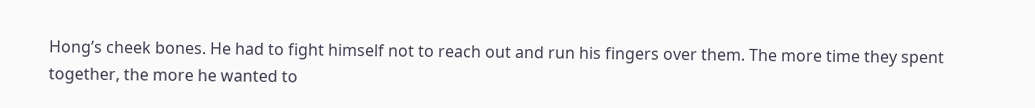Hong’s cheek bones. He had to fight himself not to reach out and run his fingers over them. The more time they spent together, the more he wanted to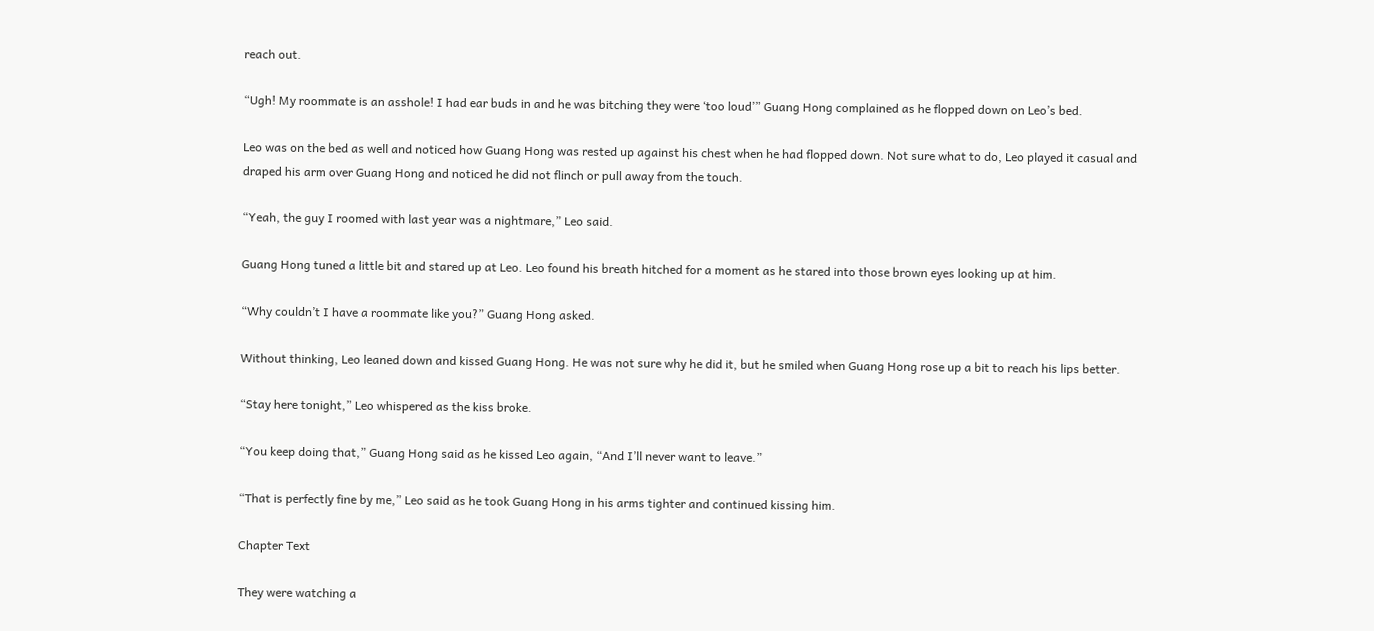reach out.

“Ugh! My roommate is an asshole! I had ear buds in and he was bitching they were ‘too loud’” Guang Hong complained as he flopped down on Leo’s bed.

Leo was on the bed as well and noticed how Guang Hong was rested up against his chest when he had flopped down. Not sure what to do, Leo played it casual and draped his arm over Guang Hong and noticed he did not flinch or pull away from the touch.

“Yeah, the guy I roomed with last year was a nightmare,” Leo said.

Guang Hong tuned a little bit and stared up at Leo. Leo found his breath hitched for a moment as he stared into those brown eyes looking up at him.

“Why couldn’t I have a roommate like you?” Guang Hong asked.

Without thinking, Leo leaned down and kissed Guang Hong. He was not sure why he did it, but he smiled when Guang Hong rose up a bit to reach his lips better.

“Stay here tonight,” Leo whispered as the kiss broke.

“You keep doing that,” Guang Hong said as he kissed Leo again, “And I’ll never want to leave.”

“That is perfectly fine by me,” Leo said as he took Guang Hong in his arms tighter and continued kissing him.

Chapter Text

They were watching a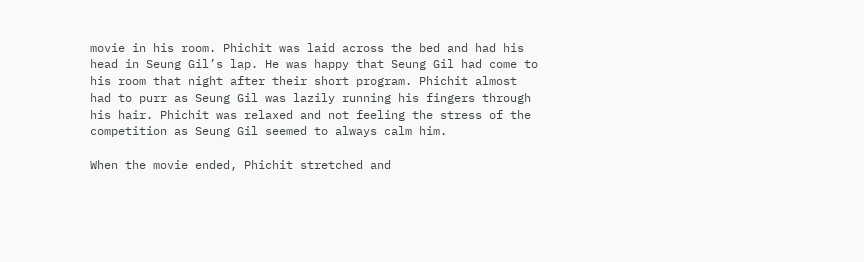movie in his room. Phichit was laid across the bed and had his head in Seung Gil’s lap. He was happy that Seung Gil had come to his room that night after their short program. Phichit almost had to purr as Seung Gil was lazily running his fingers through his hair. Phichit was relaxed and not feeling the stress of the competition as Seung Gil seemed to always calm him.

When the movie ended, Phichit stretched and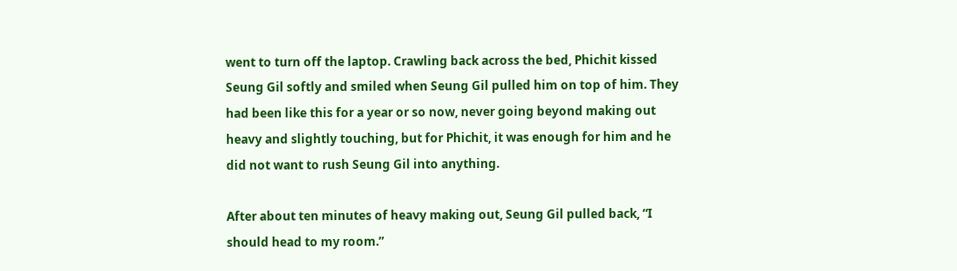went to turn off the laptop. Crawling back across the bed, Phichit kissed Seung Gil softly and smiled when Seung Gil pulled him on top of him. They had been like this for a year or so now, never going beyond making out heavy and slightly touching, but for Phichit, it was enough for him and he did not want to rush Seung Gil into anything.

After about ten minutes of heavy making out, Seung Gil pulled back, “I should head to my room.”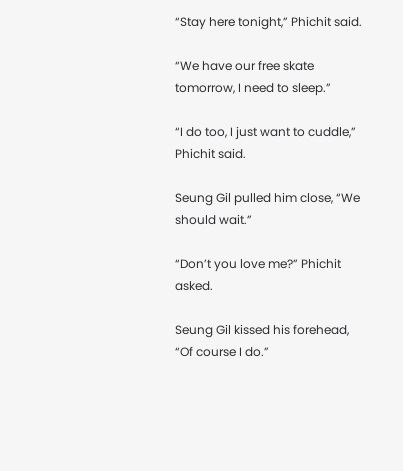“Stay here tonight,” Phichit said.

“We have our free skate tomorrow, I need to sleep.”

“I do too, I just want to cuddle,” Phichit said.

Seung Gil pulled him close, “We should wait.”

“Don’t you love me?” Phichit asked.

Seung Gil kissed his forehead, “Of course I do.”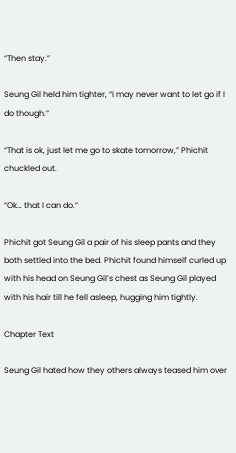“Then stay.”

Seung Gil held him tighter, “I may never want to let go if I do though.”

“That is ok, just let me go to skate tomorrow,” Phichit chuckled out.

“Ok… that I can do.”

Phichit got Seung Gil a pair of his sleep pants and they both settled into the bed. Phichit found himself curled up with his head on Seung Gil’s chest as Seung Gil played with his hair till he fell asleep, hugging him tightly.

Chapter Text

Seung Gil hated how they others always teased him over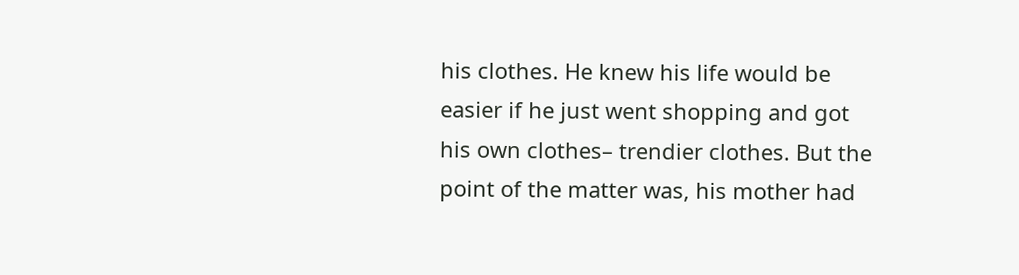his clothes. He knew his life would be easier if he just went shopping and got his own clothes– trendier clothes. But the point of the matter was, his mother had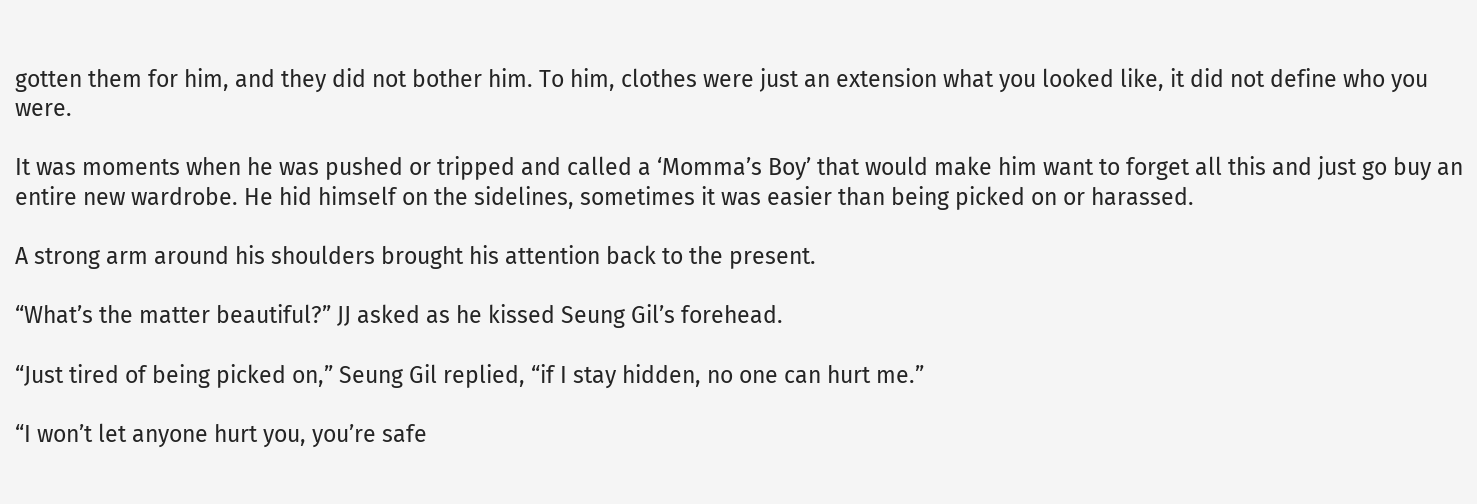gotten them for him, and they did not bother him. To him, clothes were just an extension what you looked like, it did not define who you were.

It was moments when he was pushed or tripped and called a ‘Momma’s Boy’ that would make him want to forget all this and just go buy an entire new wardrobe. He hid himself on the sidelines, sometimes it was easier than being picked on or harassed.

A strong arm around his shoulders brought his attention back to the present.

“What’s the matter beautiful?” JJ asked as he kissed Seung Gil’s forehead.

“Just tired of being picked on,” Seung Gil replied, “if I stay hidden, no one can hurt me.”

“I won’t let anyone hurt you, you’re safe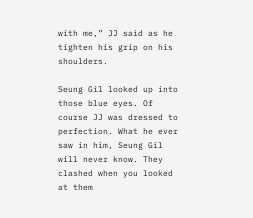with me,” JJ said as he tighten his grip on his shoulders.

Seung Gil looked up into those blue eyes. Of course JJ was dressed to perfection. What he ever saw in him, Seung Gil will never know. They clashed when you looked at them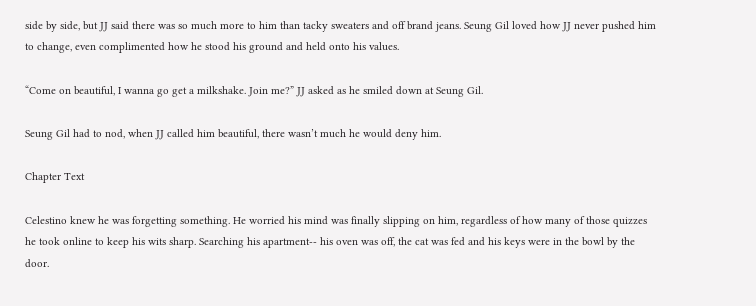side by side, but JJ said there was so much more to him than tacky sweaters and off brand jeans. Seung Gil loved how JJ never pushed him to change, even complimented how he stood his ground and held onto his values.

“Come on beautiful, I wanna go get a milkshake. Join me?” JJ asked as he smiled down at Seung Gil.

Seung Gil had to nod, when JJ called him beautiful, there wasn’t much he would deny him.

Chapter Text

Celestino knew he was forgetting something. He worried his mind was finally slipping on him, regardless of how many of those quizzes he took online to keep his wits sharp. Searching his apartment-- his oven was off, the cat was fed and his keys were in the bowl by the door.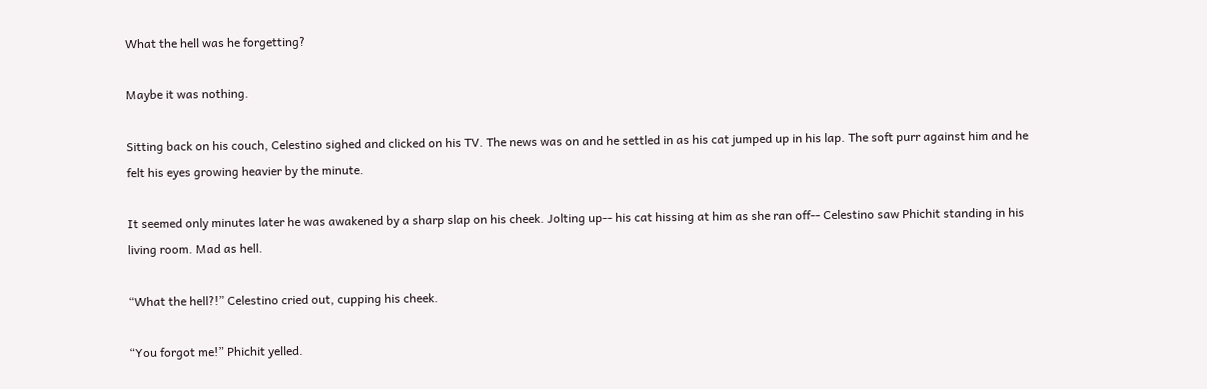What the hell was he forgetting?

Maybe it was nothing.

Sitting back on his couch, Celestino sighed and clicked on his TV. The news was on and he settled in as his cat jumped up in his lap. The soft purr against him and he felt his eyes growing heavier by the minute.

It seemed only minutes later he was awakened by a sharp slap on his cheek. Jolting up-- his cat hissing at him as she ran off-- Celestino saw Phichit standing in his living room. Mad as hell.

“What the hell?!” Celestino cried out, cupping his cheek.

“You forgot me!” Phichit yelled.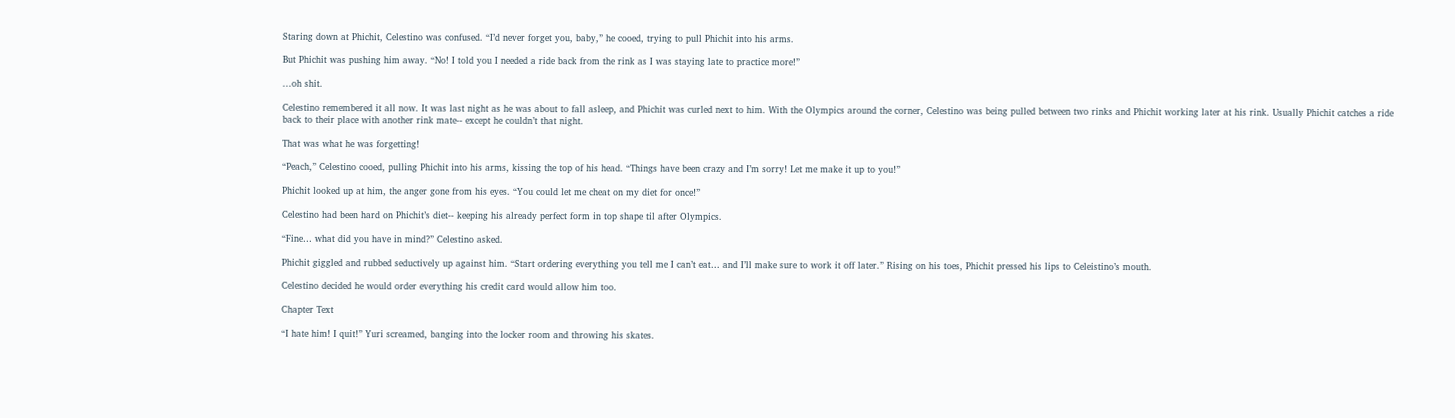Staring down at Phichit, Celestino was confused. “I’d never forget you, baby,” he cooed, trying to pull Phichit into his arms.

But Phichit was pushing him away. “No! I told you I needed a ride back from the rink as I was staying late to practice more!”

...oh shit.

Celestino remembered it all now. It was last night as he was about to fall asleep, and Phichit was curled next to him. With the Olympics around the corner, Celestino was being pulled between two rinks and Phichit working later at his rink. Usually Phichit catches a ride back to their place with another rink mate-- except he couldn’t that night.

That was what he was forgetting!

“Peach,” Celestino cooed, pulling Phichit into his arms, kissing the top of his head. “Things have been crazy and I’m sorry! Let me make it up to you!”

Phichit looked up at him, the anger gone from his eyes. “You could let me cheat on my diet for once!”

Celestino had been hard on Phichit’s diet-- keeping his already perfect form in top shape til after Olympics.

“Fine… what did you have in mind?” Celestino asked.

Phichit giggled and rubbed seductively up against him. “Start ordering everything you tell me I can’t eat… and I’ll make sure to work it off later.” Rising on his toes, Phichit pressed his lips to Celeistino’s mouth.

Celestino decided he would order everything his credit card would allow him too.

Chapter Text

“I hate him! I quit!” Yuri screamed, banging into the locker room and throwing his skates.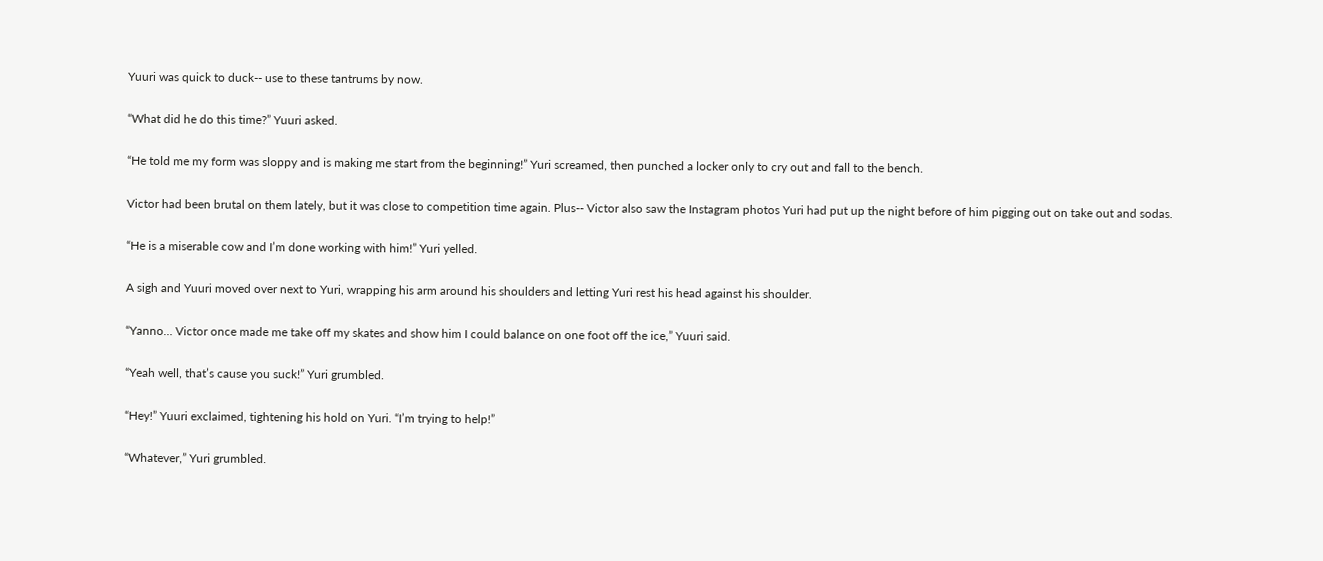Yuuri was quick to duck-- use to these tantrums by now.

“What did he do this time?” Yuuri asked.

“He told me my form was sloppy and is making me start from the beginning!” Yuri screamed, then punched a locker only to cry out and fall to the bench.

Victor had been brutal on them lately, but it was close to competition time again. Plus-- Victor also saw the Instagram photos Yuri had put up the night before of him pigging out on take out and sodas.

“He is a miserable cow and I’m done working with him!” Yuri yelled.

A sigh and Yuuri moved over next to Yuri, wrapping his arm around his shoulders and letting Yuri rest his head against his shoulder.

“Yanno… Victor once made me take off my skates and show him I could balance on one foot off the ice,” Yuuri said.

“Yeah well, that’s cause you suck!” Yuri grumbled.

“Hey!” Yuuri exclaimed, tightening his hold on Yuri. “I’m trying to help!”

“Whatever,” Yuri grumbled.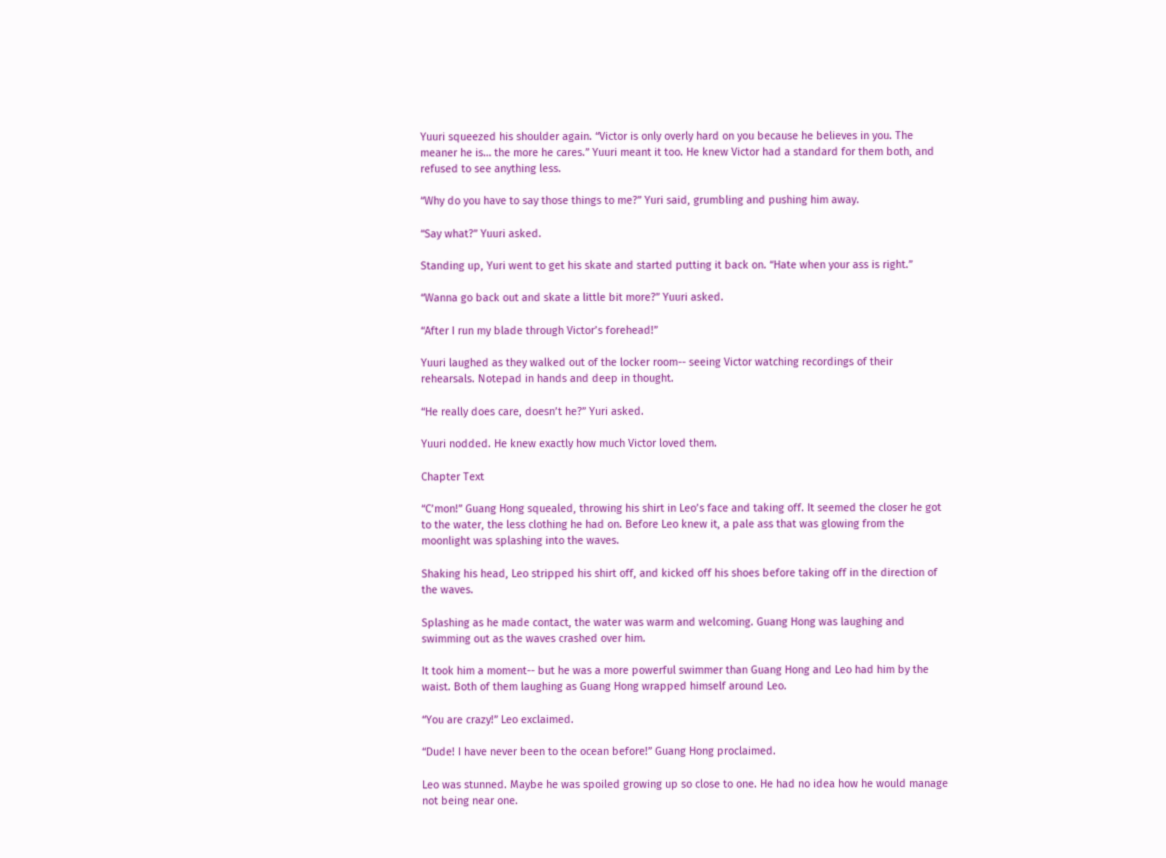Yuuri squeezed his shoulder again. “Victor is only overly hard on you because he believes in you. The meaner he is… the more he cares.” Yuuri meant it too. He knew Victor had a standard for them both, and refused to see anything less.

“Why do you have to say those things to me?” Yuri said, grumbling and pushing him away.

“Say what?” Yuuri asked.

Standing up, Yuri went to get his skate and started putting it back on. “Hate when your ass is right.”

“Wanna go back out and skate a little bit more?” Yuuri asked.

“After I run my blade through Victor’s forehead!”

Yuuri laughed as they walked out of the locker room-- seeing Victor watching recordings of their rehearsals. Notepad in hands and deep in thought.

“He really does care, doesn’t he?” Yuri asked.

Yuuri nodded. He knew exactly how much Victor loved them.

Chapter Text

“C’mon!” Guang Hong squealed, throwing his shirt in Leo’s face and taking off. It seemed the closer he got to the water, the less clothing he had on. Before Leo knew it, a pale ass that was glowing from the moonlight was splashing into the waves.

Shaking his head, Leo stripped his shirt off, and kicked off his shoes before taking off in the direction of the waves.

Splashing as he made contact, the water was warm and welcoming. Guang Hong was laughing and swimming out as the waves crashed over him.

It took him a moment-- but he was a more powerful swimmer than Guang Hong and Leo had him by the waist. Both of them laughing as Guang Hong wrapped himself around Leo.

“You are crazy!” Leo exclaimed.

“Dude! I have never been to the ocean before!” Guang Hong proclaimed.

Leo was stunned. Maybe he was spoiled growing up so close to one. He had no idea how he would manage not being near one.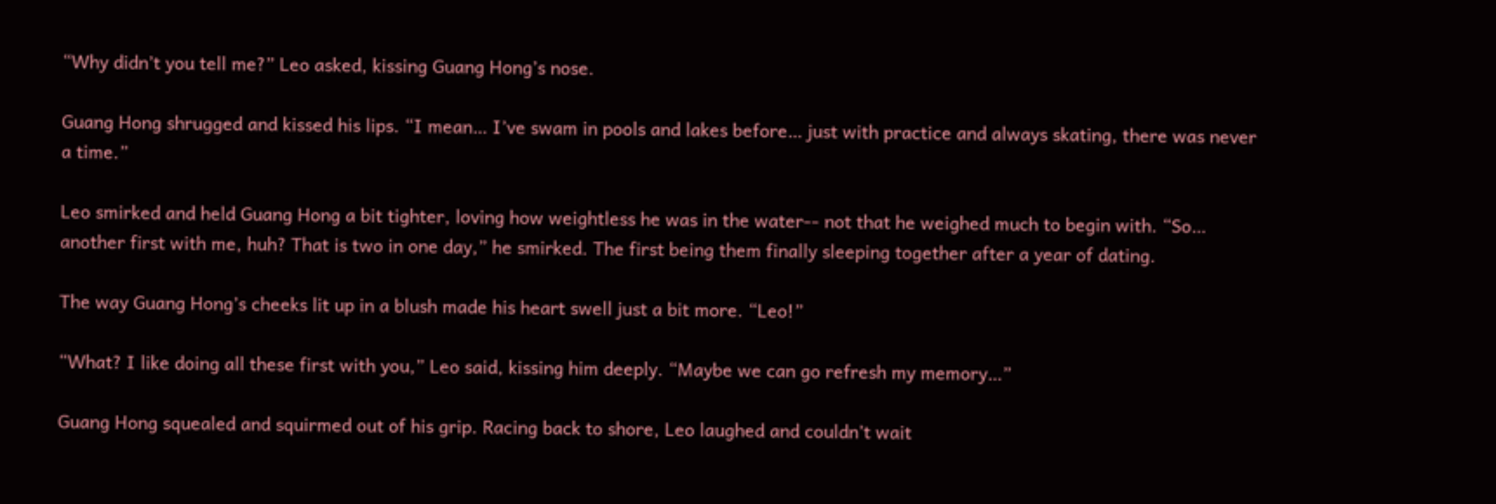“Why didn’t you tell me?” Leo asked, kissing Guang Hong’s nose.

Guang Hong shrugged and kissed his lips. “I mean… I’ve swam in pools and lakes before… just with practice and always skating, there was never a time.”

Leo smirked and held Guang Hong a bit tighter, loving how weightless he was in the water-- not that he weighed much to begin with. “So… another first with me, huh? That is two in one day,” he smirked. The first being them finally sleeping together after a year of dating.

The way Guang Hong’s cheeks lit up in a blush made his heart swell just a bit more. “Leo!”

“What? I like doing all these first with you,” Leo said, kissing him deeply. “Maybe we can go refresh my memory…”

Guang Hong squealed and squirmed out of his grip. Racing back to shore, Leo laughed and couldn’t wait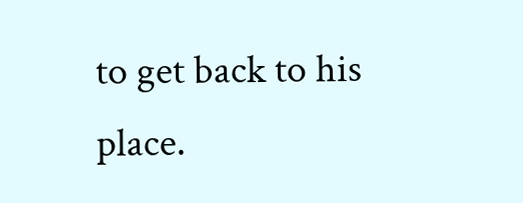to get back to his place.